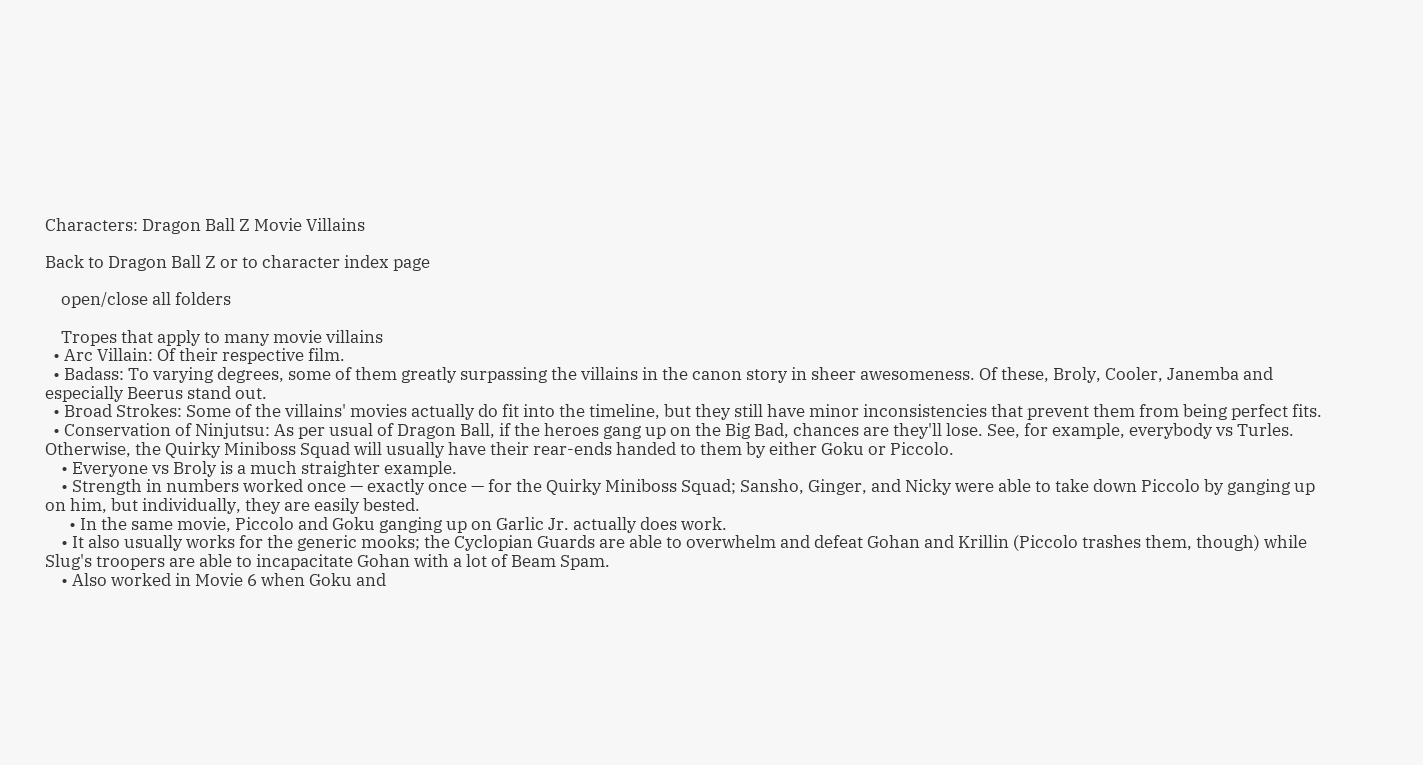Characters: Dragon Ball Z Movie Villains

Back to Dragon Ball Z or to character index page

    open/close all folders

    Tropes that apply to many movie villains
  • Arc Villain: Of their respective film.
  • Badass: To varying degrees, some of them greatly surpassing the villains in the canon story in sheer awesomeness. Of these, Broly, Cooler, Janemba and especially Beerus stand out.
  • Broad Strokes: Some of the villains' movies actually do fit into the timeline, but they still have minor inconsistencies that prevent them from being perfect fits.
  • Conservation of Ninjutsu: As per usual of Dragon Ball, if the heroes gang up on the Big Bad, chances are they'll lose. See, for example, everybody vs Turles. Otherwise, the Quirky Miniboss Squad will usually have their rear-ends handed to them by either Goku or Piccolo.
    • Everyone vs Broly is a much straighter example.
    • Strength in numbers worked once — exactly once — for the Quirky Miniboss Squad; Sansho, Ginger, and Nicky were able to take down Piccolo by ganging up on him, but individually, they are easily bested.
      • In the same movie, Piccolo and Goku ganging up on Garlic Jr. actually does work.
    • It also usually works for the generic mooks; the Cyclopian Guards are able to overwhelm and defeat Gohan and Krillin (Piccolo trashes them, though) while Slug's troopers are able to incapacitate Gohan with a lot of Beam Spam.
    • Also worked in Movie 6 when Goku and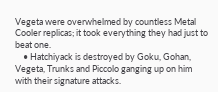Vegeta were overwhelmed by countless Metal Cooler replicas; it took everything they had just to beat one.
    • Hatchiyack is destroyed by Goku, Gohan, Vegeta, Trunks and Piccolo ganging up on him with their signature attacks.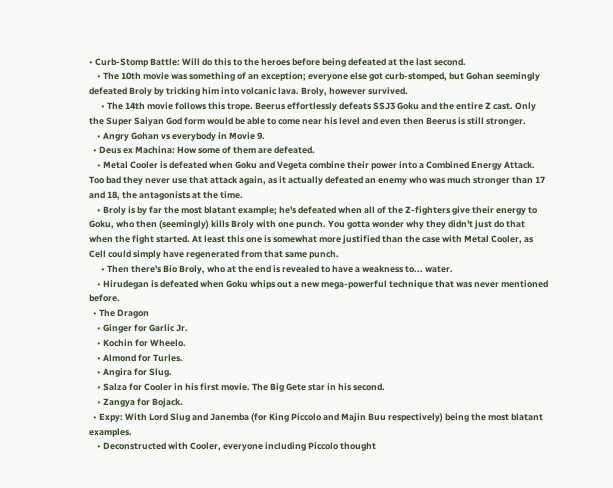• Curb-Stomp Battle: Will do this to the heroes before being defeated at the last second.
    • The 10th movie was something of an exception; everyone else got curb-stomped, but Gohan seemingly defeated Broly by tricking him into volcanic lava. Broly, however survived.
      • The 14th movie follows this trope. Beerus effortlessly defeats SSJ3 Goku and the entire Z cast. Only the Super Saiyan God form would be able to come near his level and even then Beerus is still stronger.
    • Angry Gohan vs everybody in Movie 9.
  • Deus ex Machina: How some of them are defeated.
    • Metal Cooler is defeated when Goku and Vegeta combine their power into a Combined Energy Attack. Too bad they never use that attack again, as it actually defeated an enemy who was much stronger than 17 and 18, the antagonists at the time.
    • Broly is by far the most blatant example; he's defeated when all of the Z-fighters give their energy to Goku, who then (seemingly) kills Broly with one punch. You gotta wonder why they didn't just do that when the fight started. At least this one is somewhat more justified than the case with Metal Cooler, as Cell could simply have regenerated from that same punch.
      • Then there's Bio Broly, who at the end is revealed to have a weakness to... water.
    • Hirudegan is defeated when Goku whips out a new mega-powerful technique that was never mentioned before.
  • The Dragon
    • Ginger for Garlic Jr.
    • Kochin for Wheelo.
    • Almond for Turles.
    • Angira for Slug.
    • Salza for Cooler in his first movie. The Big Gete star in his second.
    • Zangya for Bojack.
  • Expy: With Lord Slug and Janemba (for King Piccolo and Majin Buu respectively) being the most blatant examples.
    • Deconstructed with Cooler, everyone including Piccolo thought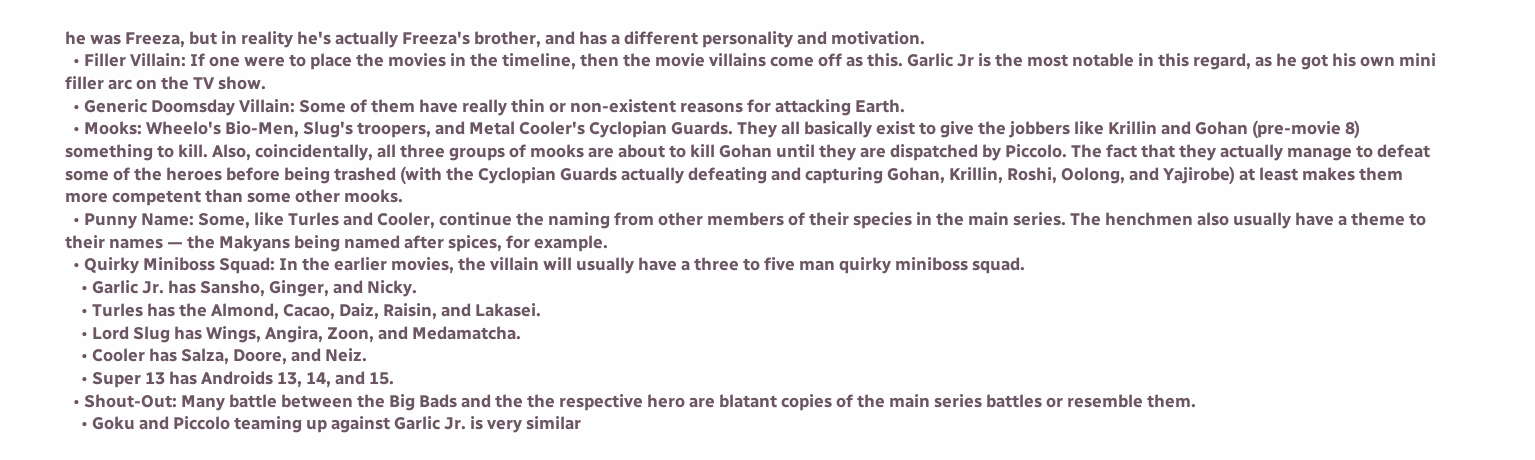he was Freeza, but in reality he's actually Freeza's brother, and has a different personality and motivation.
  • Filler Villain: If one were to place the movies in the timeline, then the movie villains come off as this. Garlic Jr is the most notable in this regard, as he got his own mini filler arc on the TV show.
  • Generic Doomsday Villain: Some of them have really thin or non-existent reasons for attacking Earth.
  • Mooks: Wheelo's Bio-Men, Slug's troopers, and Metal Cooler's Cyclopian Guards. They all basically exist to give the jobbers like Krillin and Gohan (pre-movie 8) something to kill. Also, coincidentally, all three groups of mooks are about to kill Gohan until they are dispatched by Piccolo. The fact that they actually manage to defeat some of the heroes before being trashed (with the Cyclopian Guards actually defeating and capturing Gohan, Krillin, Roshi, Oolong, and Yajirobe) at least makes them more competent than some other mooks.
  • Punny Name: Some, like Turles and Cooler, continue the naming from other members of their species in the main series. The henchmen also usually have a theme to their names — the Makyans being named after spices, for example.
  • Quirky Miniboss Squad: In the earlier movies, the villain will usually have a three to five man quirky miniboss squad.
    • Garlic Jr. has Sansho, Ginger, and Nicky.
    • Turles has the Almond, Cacao, Daiz, Raisin, and Lakasei.
    • Lord Slug has Wings, Angira, Zoon, and Medamatcha.
    • Cooler has Salza, Doore, and Neiz.
    • Super 13 has Androids 13, 14, and 15.
  • Shout-Out: Many battle between the Big Bads and the the respective hero are blatant copies of the main series battles or resemble them.
    • Goku and Piccolo teaming up against Garlic Jr. is very similar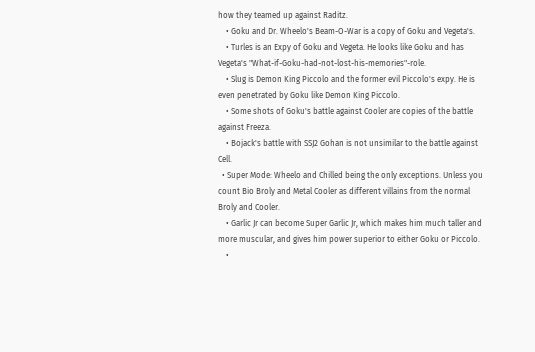how they teamed up against Raditz.
    • Goku and Dr. Wheelo's Beam-O-War is a copy of Goku and Vegeta's.
    • Turles is an Expy of Goku and Vegeta. He looks like Goku and has Vegeta's "What-if-Goku-had-not-lost-his-memories"-role.
    • Slug is Demon King Piccolo and the former evil Piccolo's expy. He is even penetrated by Goku like Demon King Piccolo.
    • Some shots of Goku's battle against Cooler are copies of the battle against Freeza.
    • Bojack's battle with SSJ2 Gohan is not unsimilar to the battle against Cell.
  • Super Mode: Wheelo and Chilled being the only exceptions. Unless you count Bio Broly and Metal Cooler as different villains from the normal Broly and Cooler.
    • Garlic Jr can become Super Garlic Jr, which makes him much taller and more muscular, and gives him power superior to either Goku or Piccolo.
    •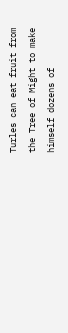Turles can eat fruit from the Tree of Might to make himself dozens of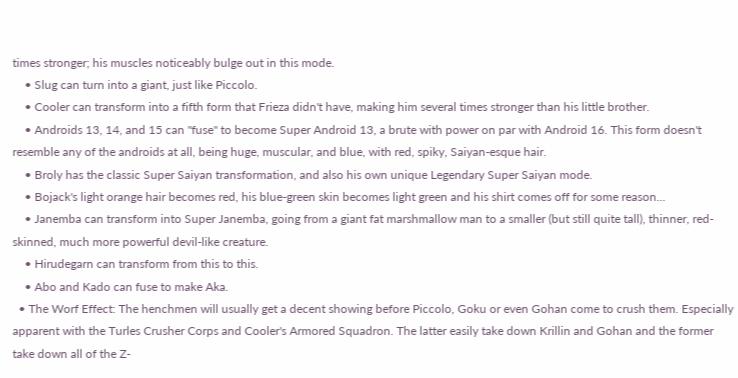times stronger; his muscles noticeably bulge out in this mode.
    • Slug can turn into a giant, just like Piccolo.
    • Cooler can transform into a fifth form that Frieza didn't have, making him several times stronger than his little brother.
    • Androids 13, 14, and 15 can "fuse" to become Super Android 13, a brute with power on par with Android 16. This form doesn't resemble any of the androids at all, being huge, muscular, and blue, with red, spiky, Saiyan-esque hair.
    • Broly has the classic Super Saiyan transformation, and also his own unique Legendary Super Saiyan mode.
    • Bojack's light orange hair becomes red, his blue-green skin becomes light green and his shirt comes off for some reason...
    • Janemba can transform into Super Janemba, going from a giant fat marshmallow man to a smaller (but still quite tall), thinner, red-skinned, much more powerful devil-like creature.
    • Hirudegarn can transform from this to this.
    • Abo and Kado can fuse to make Aka.
  • The Worf Effect: The henchmen will usually get a decent showing before Piccolo, Goku or even Gohan come to crush them. Especially apparent with the Turles Crusher Corps and Cooler's Armored Squadron. The latter easily take down Krillin and Gohan and the former take down all of the Z-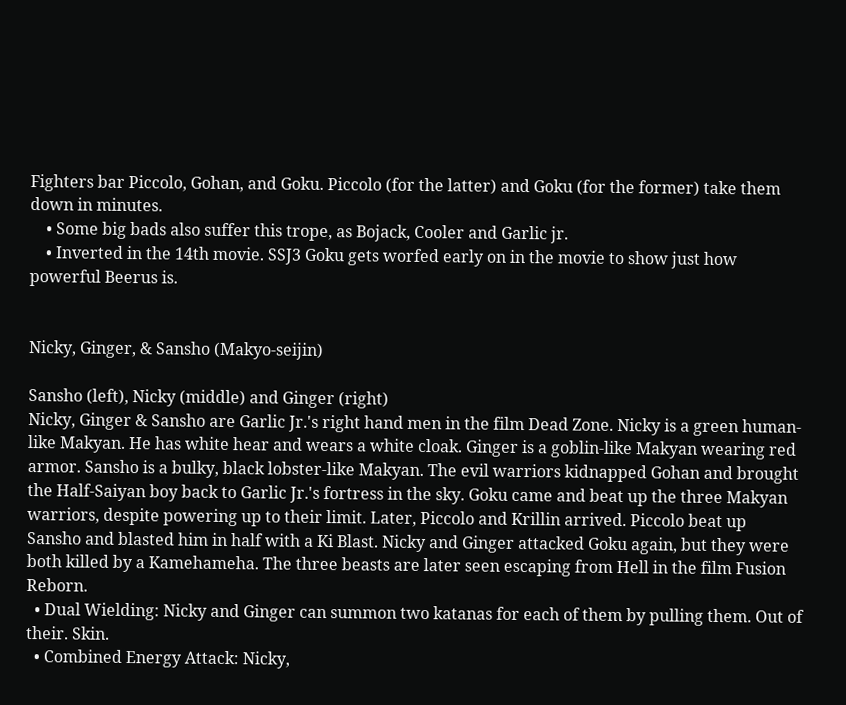Fighters bar Piccolo, Gohan, and Goku. Piccolo (for the latter) and Goku (for the former) take them down in minutes.
    • Some big bads also suffer this trope, as Bojack, Cooler and Garlic jr.
    • Inverted in the 14th movie. SSJ3 Goku gets worfed early on in the movie to show just how powerful Beerus is.


Nicky, Ginger, & Sansho (Makyo-seijin)

Sansho (left), Nicky (middle) and Ginger (right)
Nicky, Ginger & Sansho are Garlic Jr.'s right hand men in the film Dead Zone. Nicky is a green human-like Makyan. He has white hear and wears a white cloak. Ginger is a goblin-like Makyan wearing red armor. Sansho is a bulky, black lobster-like Makyan. The evil warriors kidnapped Gohan and brought the Half-Saiyan boy back to Garlic Jr.'s fortress in the sky. Goku came and beat up the three Makyan warriors, despite powering up to their limit. Later, Piccolo and Krillin arrived. Piccolo beat up Sansho and blasted him in half with a Ki Blast. Nicky and Ginger attacked Goku again, but they were both killed by a Kamehameha. The three beasts are later seen escaping from Hell in the film Fusion Reborn.
  • Dual Wielding: Nicky and Ginger can summon two katanas for each of them by pulling them. Out of their. Skin.
  • Combined Energy Attack: Nicky,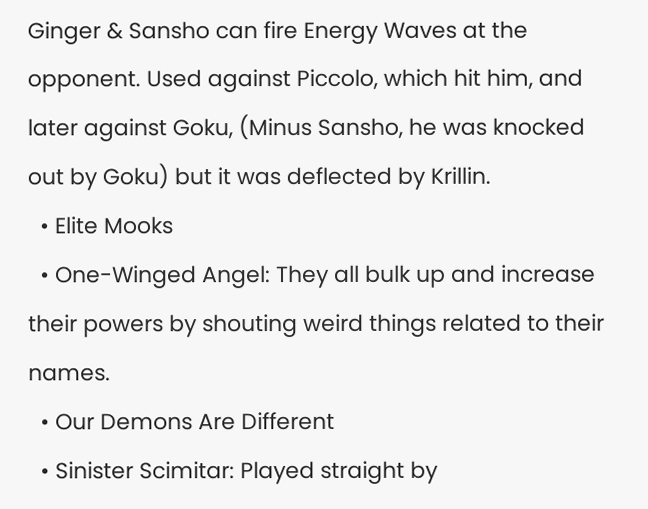Ginger & Sansho can fire Energy Waves at the opponent. Used against Piccolo, which hit him, and later against Goku, (Minus Sansho, he was knocked out by Goku) but it was deflected by Krillin.
  • Elite Mooks
  • One-Winged Angel: They all bulk up and increase their powers by shouting weird things related to their names.
  • Our Demons Are Different
  • Sinister Scimitar: Played straight by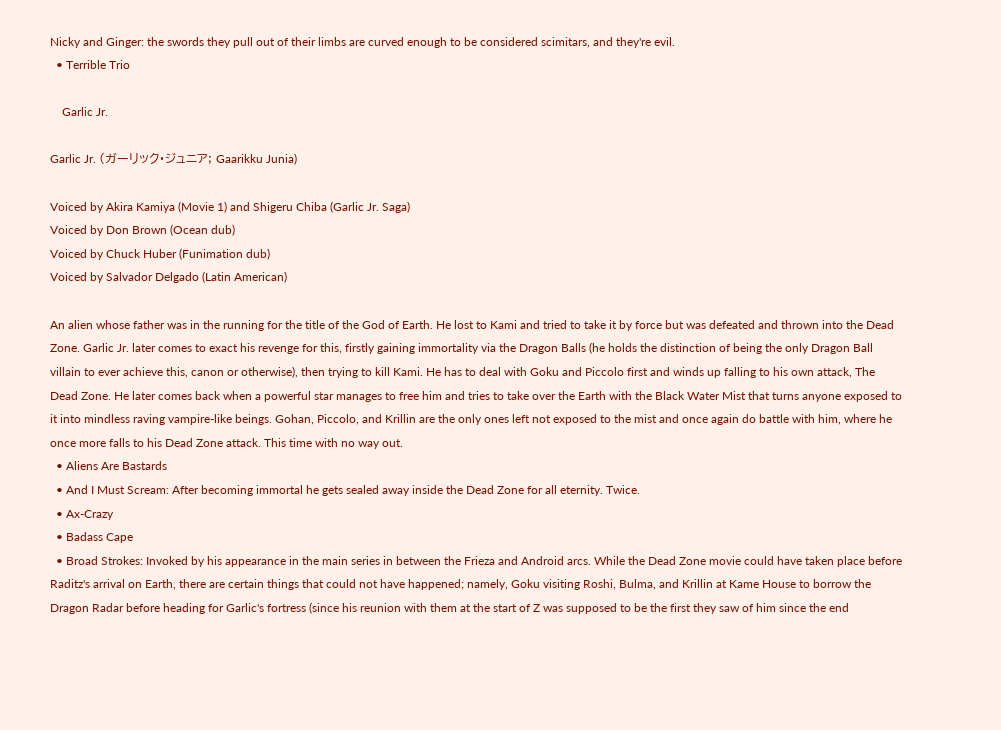Nicky and Ginger: the swords they pull out of their limbs are curved enough to be considered scimitars, and they're evil.
  • Terrible Trio

    Garlic Jr.

Garlic Jr. (ガーリック・ジュニア; Gaarikku Junia)

Voiced by Akira Kamiya (Movie 1) and Shigeru Chiba (Garlic Jr. Saga)
Voiced by Don Brown (Ocean dub)
Voiced by Chuck Huber (Funimation dub)
Voiced by Salvador Delgado (Latin American)

An alien whose father was in the running for the title of the God of Earth. He lost to Kami and tried to take it by force but was defeated and thrown into the Dead Zone. Garlic Jr. later comes to exact his revenge for this, firstly gaining immortality via the Dragon Balls (he holds the distinction of being the only Dragon Ball villain to ever achieve this, canon or otherwise), then trying to kill Kami. He has to deal with Goku and Piccolo first and winds up falling to his own attack, The Dead Zone. He later comes back when a powerful star manages to free him and tries to take over the Earth with the Black Water Mist that turns anyone exposed to it into mindless raving vampire-like beings. Gohan, Piccolo, and Krillin are the only ones left not exposed to the mist and once again do battle with him, where he once more falls to his Dead Zone attack. This time with no way out.
  • Aliens Are Bastards
  • And I Must Scream: After becoming immortal he gets sealed away inside the Dead Zone for all eternity. Twice.
  • Ax-Crazy
  • Badass Cape
  • Broad Strokes: Invoked by his appearance in the main series in between the Frieza and Android arcs. While the Dead Zone movie could have taken place before Raditz's arrival on Earth, there are certain things that could not have happened; namely, Goku visiting Roshi, Bulma, and Krillin at Kame House to borrow the Dragon Radar before heading for Garlic's fortress (since his reunion with them at the start of Z was supposed to be the first they saw of him since the end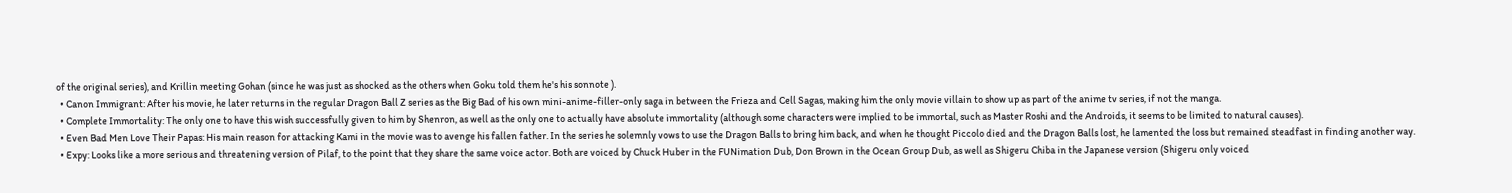of the original series), and Krillin meeting Gohan (since he was just as shocked as the others when Goku told them he's his sonnote ).
  • Canon Immigrant: After his movie, he later returns in the regular Dragon Ball Z series as the Big Bad of his own mini-anime-filler-only saga in between the Frieza and Cell Sagas, making him the only movie villain to show up as part of the anime tv series, if not the manga.
  • Complete Immortality: The only one to have this wish successfully given to him by Shenron, as well as the only one to actually have absolute immortality (although some characters were implied to be immortal, such as Master Roshi and the Androids, it seems to be limited to natural causes).
  • Even Bad Men Love Their Papas: His main reason for attacking Kami in the movie was to avenge his fallen father. In the series he solemnly vows to use the Dragon Balls to bring him back, and when he thought Piccolo died and the Dragon Balls lost, he lamented the loss but remained steadfast in finding another way.
  • Expy: Looks like a more serious and threatening version of Pilaf, to the point that they share the same voice actor. Both are voiced by Chuck Huber in the FUNimation Dub, Don Brown in the Ocean Group Dub, as well as Shigeru Chiba in the Japanese version (Shigeru only voiced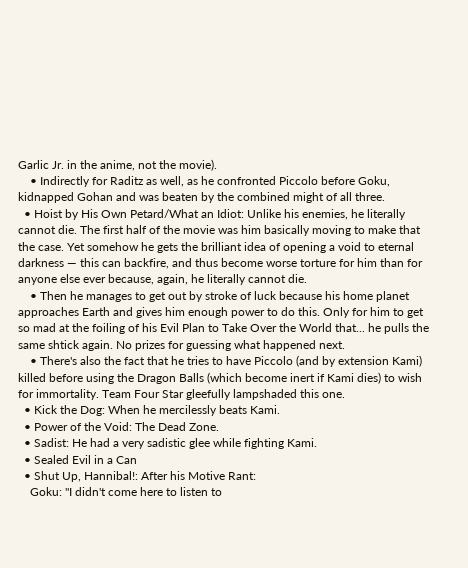Garlic Jr. in the anime, not the movie).
    • Indirectly for Raditz as well, as he confronted Piccolo before Goku, kidnapped Gohan and was beaten by the combined might of all three.
  • Hoist by His Own Petard/What an Idiot: Unlike his enemies, he literally cannot die. The first half of the movie was him basically moving to make that the case. Yet somehow he gets the brilliant idea of opening a void to eternal darkness — this can backfire, and thus become worse torture for him than for anyone else ever because, again, he literally cannot die.
    • Then he manages to get out by stroke of luck because his home planet approaches Earth and gives him enough power to do this. Only for him to get so mad at the foiling of his Evil Plan to Take Over the World that... he pulls the same shtick again. No prizes for guessing what happened next.
    • There's also the fact that he tries to have Piccolo (and by extension Kami) killed before using the Dragon Balls (which become inert if Kami dies) to wish for immortality. Team Four Star gleefully lampshaded this one.
  • Kick the Dog: When he mercilessly beats Kami.
  • Power of the Void: The Dead Zone.
  • Sadist: He had a very sadistic glee while fighting Kami.
  • Sealed Evil in a Can
  • Shut Up, Hannibal!: After his Motive Rant:
    Goku: "I didn't come here to listen to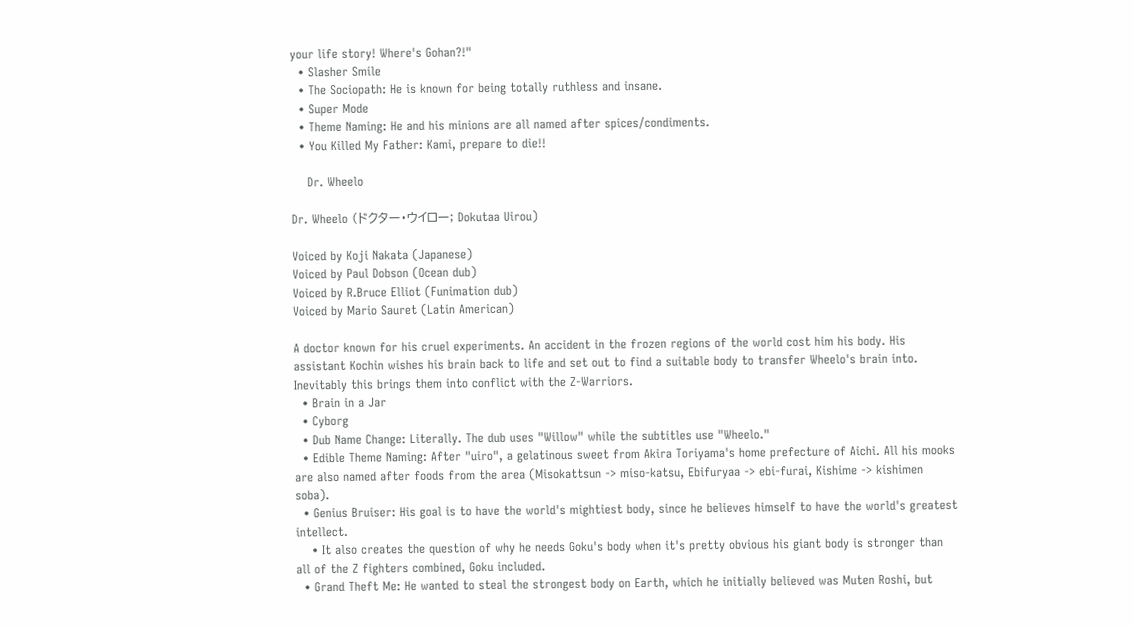your life story! Where's Gohan?!"
  • Slasher Smile
  • The Sociopath: He is known for being totally ruthless and insane.
  • Super Mode
  • Theme Naming: He and his minions are all named after spices/condiments.
  • You Killed My Father: Kami, prepare to die!!

    Dr. Wheelo

Dr. Wheelo (ドクター・ウイロー; Dokutaa Uirou)

Voiced by Koji Nakata (Japanese)
Voiced by Paul Dobson (Ocean dub)
Voiced by R.Bruce Elliot (Funimation dub)
Voiced by Mario Sauret (Latin American)

A doctor known for his cruel experiments. An accident in the frozen regions of the world cost him his body. His assistant Kochin wishes his brain back to life and set out to find a suitable body to transfer Wheelo's brain into. Inevitably this brings them into conflict with the Z-Warriors.
  • Brain in a Jar
  • Cyborg
  • Dub Name Change: Literally. The dub uses "Willow" while the subtitles use "Wheelo."
  • Edible Theme Naming: After "uiro", a gelatinous sweet from Akira Toriyama's home prefecture of Aichi. All his mooks are also named after foods from the area (Misokattsun -> miso-katsu, Ebifuryaa -> ebi-furai, Kishime -> kishimen soba).
  • Genius Bruiser: His goal is to have the world's mightiest body, since he believes himself to have the world's greatest intellect.
    • It also creates the question of why he needs Goku's body when it's pretty obvious his giant body is stronger than all of the Z fighters combined, Goku included.
  • Grand Theft Me: He wanted to steal the strongest body on Earth, which he initially believed was Muten Roshi, but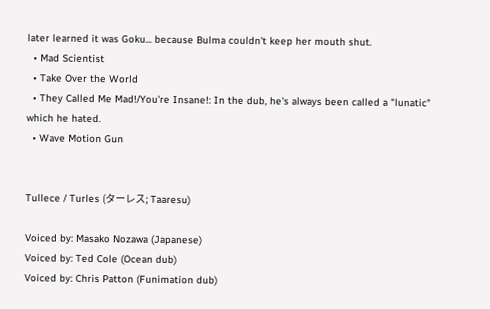later learned it was Goku... because Bulma couldn't keep her mouth shut.
  • Mad Scientist
  • Take Over the World
  • They Called Me Mad!/You're Insane!: In the dub, he's always been called a "lunatic" which he hated.
  • Wave Motion Gun


Tullece / Turles (ターレス; Taaresu)

Voiced by: Masako Nozawa (Japanese)
Voiced by: Ted Cole (Ocean dub)
Voiced by: Chris Patton (Funimation dub)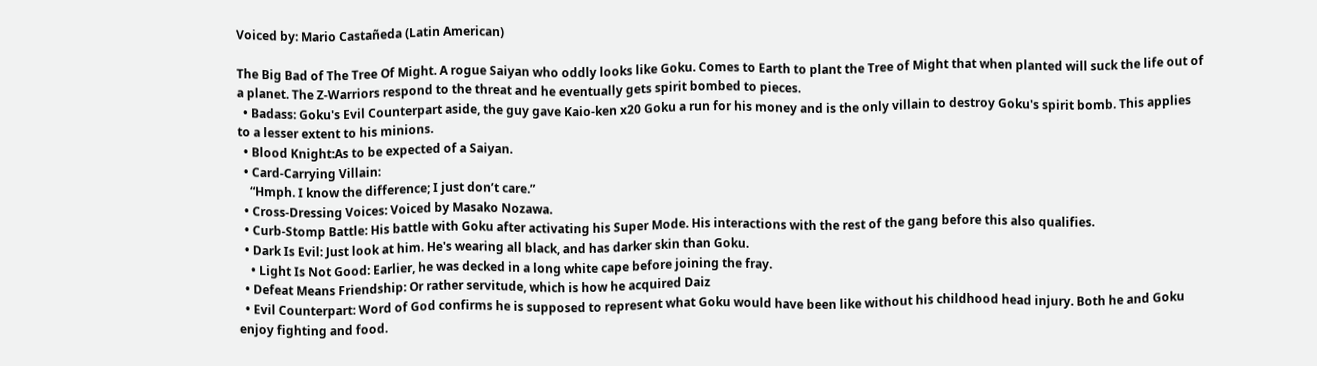Voiced by: Mario Castañeda (Latin American)

The Big Bad of The Tree Of Might. A rogue Saiyan who oddly looks like Goku. Comes to Earth to plant the Tree of Might that when planted will suck the life out of a planet. The Z-Warriors respond to the threat and he eventually gets spirit bombed to pieces.
  • Badass: Goku's Evil Counterpart aside, the guy gave Kaio-ken x20 Goku a run for his money and is the only villain to destroy Goku's spirit bomb. This applies to a lesser extent to his minions.
  • Blood Knight:As to be expected of a Saiyan.
  • Card-Carrying Villain:
    “Hmph. I know the difference; I just don’t care.”
  • Cross-Dressing Voices: Voiced by Masako Nozawa.
  • Curb-Stomp Battle: His battle with Goku after activating his Super Mode. His interactions with the rest of the gang before this also qualifies.
  • Dark Is Evil: Just look at him. He's wearing all black, and has darker skin than Goku.
    • Light Is Not Good: Earlier, he was decked in a long white cape before joining the fray.
  • Defeat Means Friendship: Or rather servitude, which is how he acquired Daiz
  • Evil Counterpart: Word of God confirms he is supposed to represent what Goku would have been like without his childhood head injury. Both he and Goku enjoy fighting and food.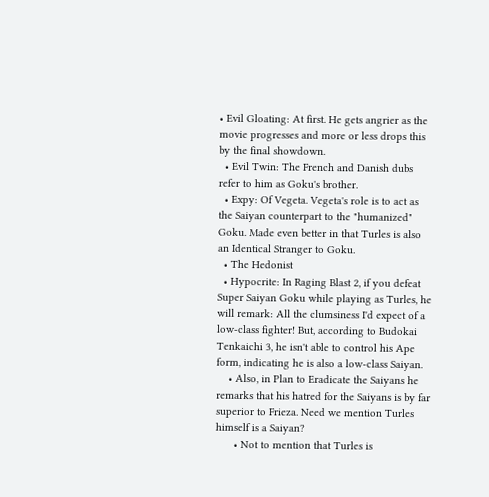• Evil Gloating: At first. He gets angrier as the movie progresses and more or less drops this by the final showdown.
  • Evil Twin: The French and Danish dubs refer to him as Goku's brother.
  • Expy: Of Vegeta. Vegeta's role is to act as the Saiyan counterpart to the "humanized" Goku. Made even better in that Turles is also an Identical Stranger to Goku.
  • The Hedonist
  • Hypocrite: In Raging Blast 2, if you defeat Super Saiyan Goku while playing as Turles, he will remark: All the clumsiness I'd expect of a low-class fighter! But, according to Budokai Tenkaichi 3, he isn't able to control his Ape form, indicating he is also a low-class Saiyan.
    • Also, in Plan to Eradicate the Saiyans he remarks that his hatred for the Saiyans is by far superior to Frieza. Need we mention Turles himself is a Saiyan?
      • Not to mention that Turles is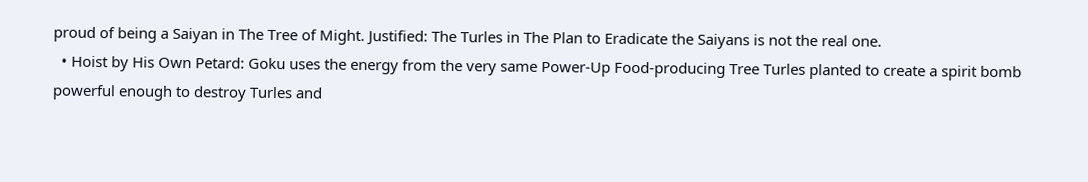proud of being a Saiyan in The Tree of Might. Justified: The Turles in The Plan to Eradicate the Saiyans is not the real one.
  • Hoist by His Own Petard: Goku uses the energy from the very same Power-Up Food-producing Tree Turles planted to create a spirit bomb powerful enough to destroy Turles and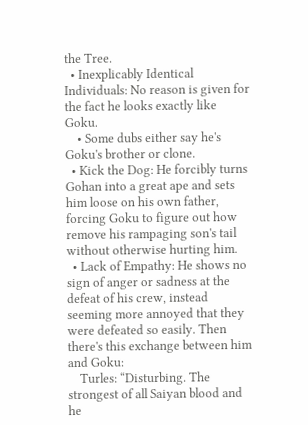the Tree.
  • Inexplicably Identical Individuals: No reason is given for the fact he looks exactly like Goku.
    • Some dubs either say he's Goku's brother or clone.
  • Kick the Dog: He forcibly turns Gohan into a great ape and sets him loose on his own father, forcing Goku to figure out how remove his rampaging son's tail without otherwise hurting him.
  • Lack of Empathy: He shows no sign of anger or sadness at the defeat of his crew, instead seeming more annoyed that they were defeated so easily. Then there's this exchange between him and Goku:
    Turles: “Disturbing. The strongest of all Saiyan blood and he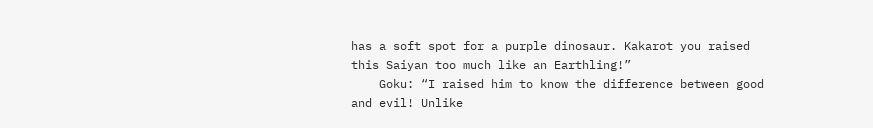has a soft spot for a purple dinosaur. Kakarot you raised this Saiyan too much like an Earthling!”
    Goku: “I raised him to know the difference between good and evil! Unlike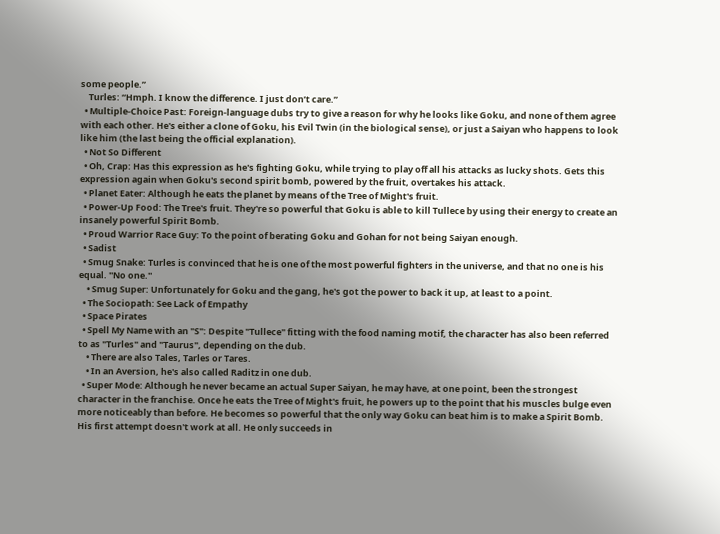some people.”
    Turles: “Hmph. I know the difference. I just don’t care.”
  • Multiple-Choice Past: Foreign-language dubs try to give a reason for why he looks like Goku, and none of them agree with each other. He's either a clone of Goku, his Evil Twin (in the biological sense), or just a Saiyan who happens to look like him (the last being the official explanation).
  • Not So Different
  • Oh, Crap: Has this expression as he's fighting Goku, while trying to play off all his attacks as lucky shots. Gets this expression again when Goku's second spirit bomb, powered by the fruit, overtakes his attack.
  • Planet Eater: Although he eats the planet by means of the Tree of Might's fruit.
  • Power-Up Food: The Tree's fruit. They're so powerful that Goku is able to kill Tullece by using their energy to create an insanely powerful Spirit Bomb.
  • Proud Warrior Race Guy: To the point of berating Goku and Gohan for not being Saiyan enough.
  • Sadist
  • Smug Snake: Turles is convinced that he is one of the most powerful fighters in the universe, and that no one is his equal. ''No one.''
    • Smug Super: Unfortunately for Goku and the gang, he's got the power to back it up, at least to a point.
  • The Sociopath: See Lack of Empathy
  • Space Pirates
  • Spell My Name with an "S": Despite "Tullece" fitting with the food naming motif, the character has also been referred to as "Turles" and "Taurus", depending on the dub.
    • There are also Tales, Tarles or Tares.
    • In an Aversion, he's also called Raditz in one dub.
  • Super Mode: Although he never became an actual Super Saiyan, he may have, at one point, been the strongest character in the franchise. Once he eats the Tree of Might's fruit, he powers up to the point that his muscles bulge even more noticeably than before. He becomes so powerful that the only way Goku can beat him is to make a Spirit Bomb. His first attempt doesn't work at all. He only succeeds in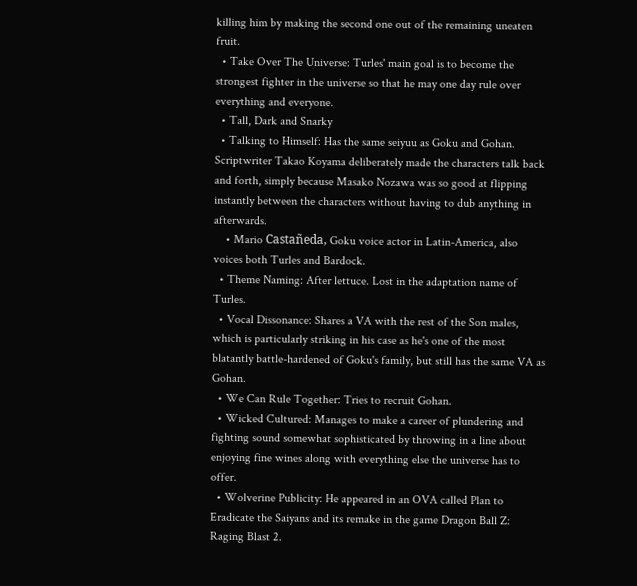killing him by making the second one out of the remaining uneaten fruit.
  • Take Over The Universe: Turles' main goal is to become the strongest fighter in the universe so that he may one day rule over everything and everyone.
  • Tall, Dark and Snarky
  • Talking to Himself: Has the same seiyuu as Goku and Gohan. Scriptwriter Takao Koyama deliberately made the characters talk back and forth, simply because Masako Nozawa was so good at flipping instantly between the characters without having to dub anything in afterwards.
    • Mario Castañeda, Goku voice actor in Latin-America, also voices both Turles and Bardock.
  • Theme Naming: After lettuce. Lost in the adaptation name of Turles.
  • Vocal Dissonance: Shares a VA with the rest of the Son males, which is particularly striking in his case as he's one of the most blatantly battle-hardened of Goku's family, but still has the same VA as Gohan.
  • We Can Rule Together: Tries to recruit Gohan.
  • Wicked Cultured: Manages to make a career of plundering and fighting sound somewhat sophisticated by throwing in a line about enjoying fine wines along with everything else the universe has to offer.
  • Wolverine Publicity: He appeared in an OVA called Plan to Eradicate the Saiyans and its remake in the game Dragon Ball Z: Raging Blast 2.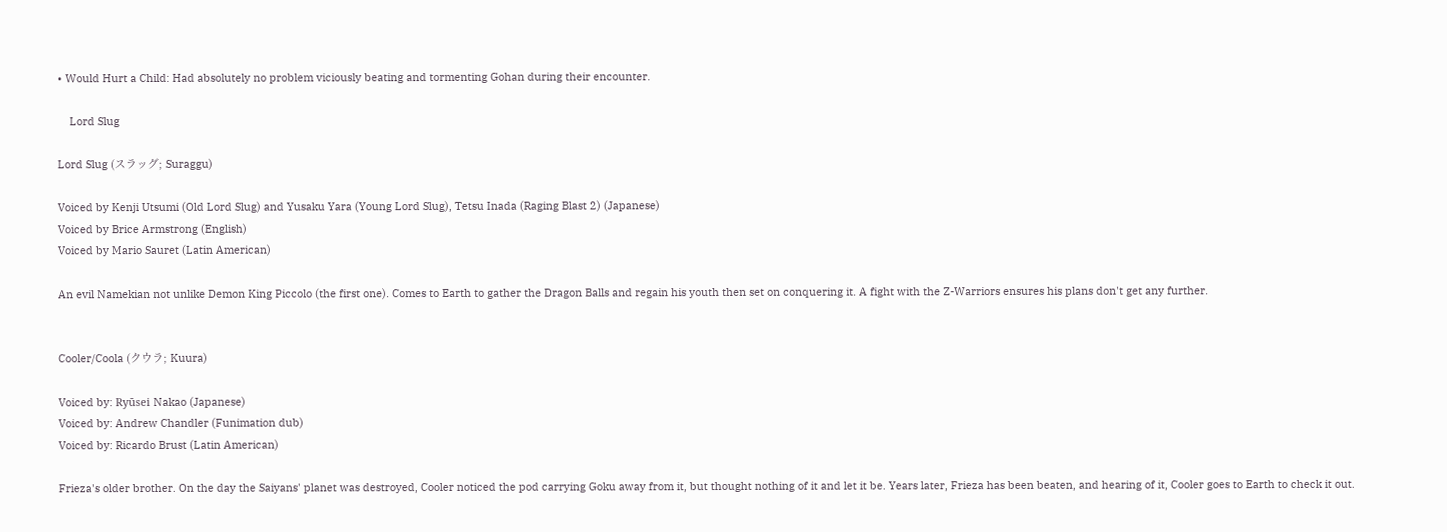• Would Hurt a Child: Had absolutely no problem viciously beating and tormenting Gohan during their encounter.

    Lord Slug

Lord Slug (スラッグ; Suraggu)

Voiced by Kenji Utsumi (Old Lord Slug) and Yusaku Yara (Young Lord Slug), Tetsu Inada (Raging Blast 2) (Japanese)
Voiced by Brice Armstrong (English)
Voiced by Mario Sauret (Latin American)

An evil Namekian not unlike Demon King Piccolo (the first one). Comes to Earth to gather the Dragon Balls and regain his youth then set on conquering it. A fight with the Z-Warriors ensures his plans don't get any further.


Cooler/Coola (クウラ; Kuura)

Voiced by: Ryūsei Nakao (Japanese)
Voiced by: Andrew Chandler (Funimation dub)
Voiced by: Ricardo Brust (Latin American)

Frieza's older brother. On the day the Saiyans' planet was destroyed, Cooler noticed the pod carrying Goku away from it, but thought nothing of it and let it be. Years later, Frieza has been beaten, and hearing of it, Cooler goes to Earth to check it out.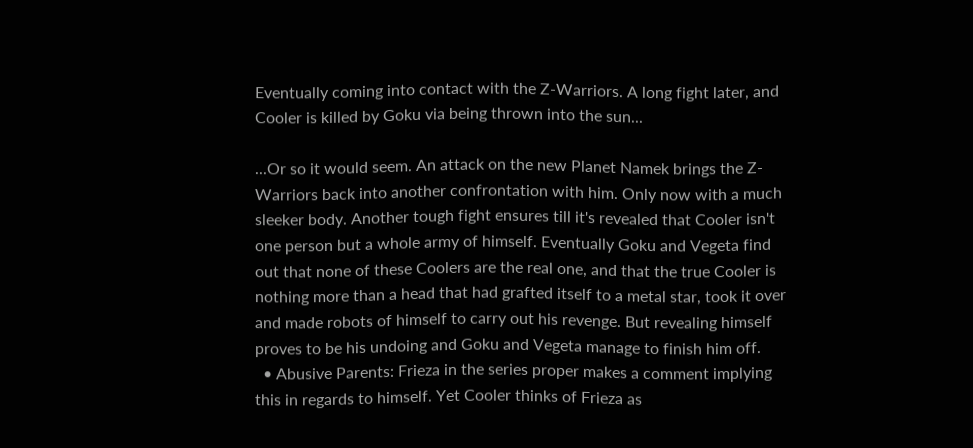Eventually coming into contact with the Z-Warriors. A long fight later, and Cooler is killed by Goku via being thrown into the sun...

...Or so it would seem. An attack on the new Planet Namek brings the Z-Warriors back into another confrontation with him. Only now with a much sleeker body. Another tough fight ensures till it's revealed that Cooler isn't one person but a whole army of himself. Eventually Goku and Vegeta find out that none of these Coolers are the real one, and that the true Cooler is nothing more than a head that had grafted itself to a metal star, took it over and made robots of himself to carry out his revenge. But revealing himself proves to be his undoing and Goku and Vegeta manage to finish him off.
  • Abusive Parents: Frieza in the series proper makes a comment implying this in regards to himself. Yet Cooler thinks of Frieza as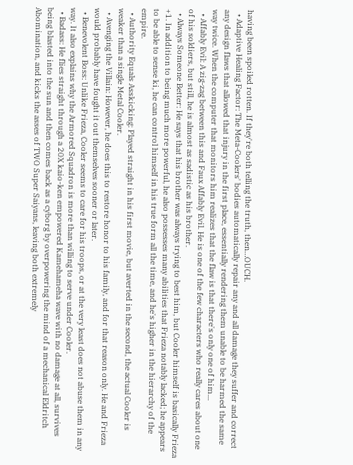having been spoiled rotten. If they're both telling the truth, then…OUCH.
  • Adaptive Healing Factor: The Meta-Coolers' bodies automatically repair any and all damage they suffer and correct any design flaws that allowed that injury in the first place, essentially rendering them unable to be harmed the same way twice. When the computer that monitors him realizes that the flaw is that there's only one of him...
  • Affably Evil: A zig-zag between this and Faux Affably Evil. He is one of the few characters who really cares about one of his soldiers, but still, he is almost as sadistic as his brother.
  • Always Someone Better: He says that his brother was always trying to best him, but Cooler himself is basically Frieza +1. In addition to being much more powerful, he also possesses many abilities that Frieza notably lacked; he appears to be able to sense ki, he can control himself in his true form all the time, and he's higher in the hierarchy of the empire.
  • Authority Equals Asskicking: Played straight in his first movie, but averted in the second, the actual Cooler is weaker than a single Metal Cooler.
  • Avenging the Villain: However, he does this to restore honor to his family, and for that reason only. He and Frieza would probably have fought it out themselves sooner or later.
  • Benevolent Boss: Unlike Frieza, Cooler seems to care for his troops, or at the very least does not abuse them in any way. It also explains why the Armored Squadron is more than willing to serve under Cooler.
  • Badass: He flies straight through a 20X kaio-ken empowered Kamehameha wave with no damage at all, survives being blasted into the sun and then comes back as a cyborg by overpowering the mind of a mechanical Eldritch Abomination, and kicks the asses of TWO Super Saiyans, leaving both extremely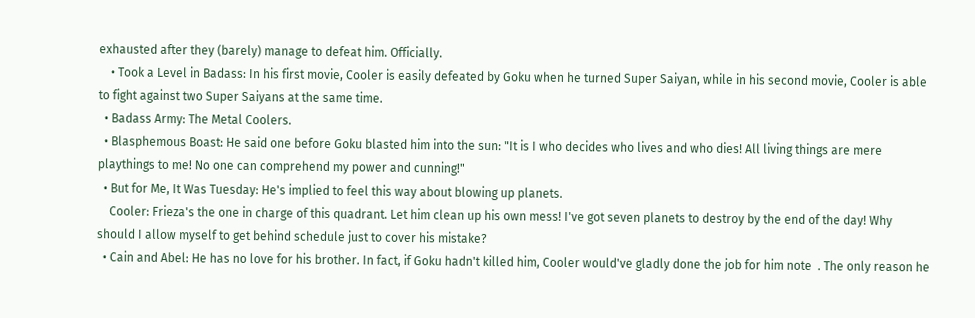exhausted after they (barely) manage to defeat him. Officially.
    • Took a Level in Badass: In his first movie, Cooler is easily defeated by Goku when he turned Super Saiyan, while in his second movie, Cooler is able to fight against two Super Saiyans at the same time.
  • Badass Army: The Metal Coolers.
  • Blasphemous Boast: He said one before Goku blasted him into the sun: "It is I who decides who lives and who dies! All living things are mere playthings to me! No one can comprehend my power and cunning!"
  • But for Me, It Was Tuesday: He's implied to feel this way about blowing up planets.
    Cooler: Frieza's the one in charge of this quadrant. Let him clean up his own mess! I've got seven planets to destroy by the end of the day! Why should I allow myself to get behind schedule just to cover his mistake?
  • Cain and Abel: He has no love for his brother. In fact, if Goku hadn't killed him, Cooler would've gladly done the job for him note  . The only reason he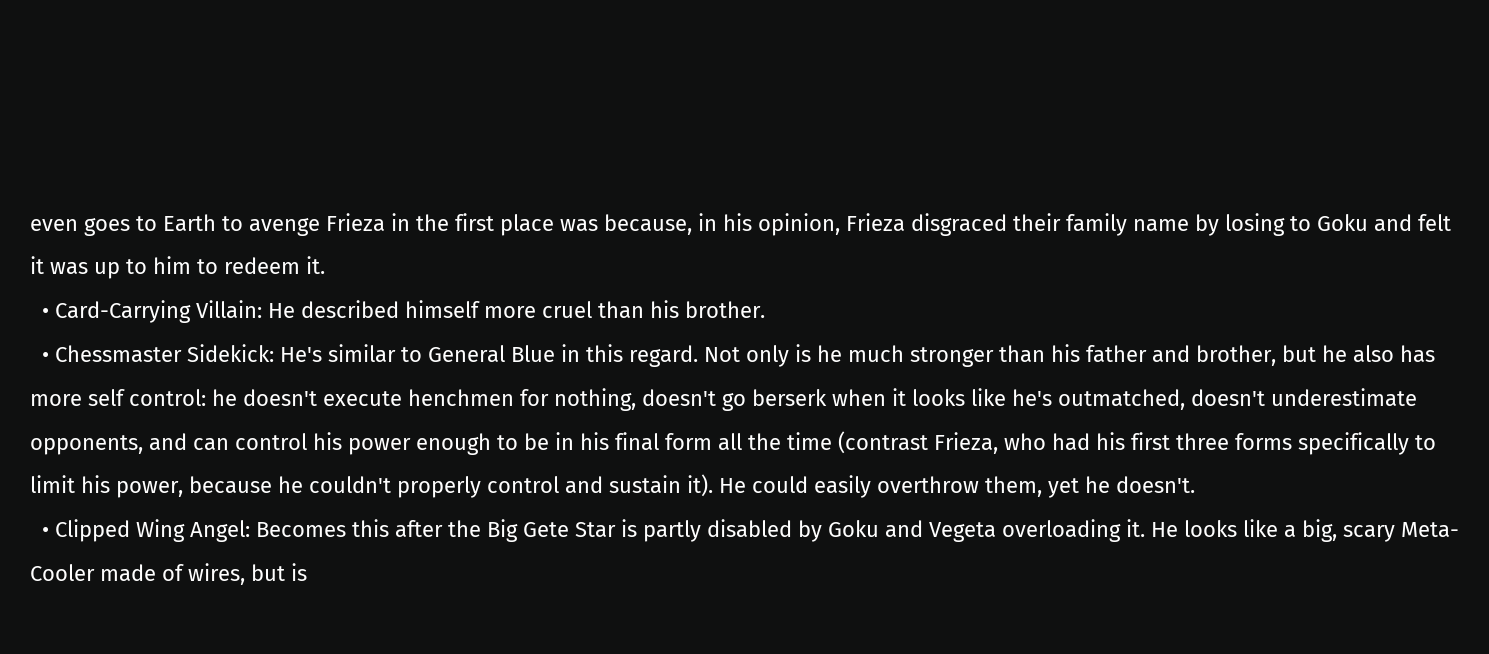even goes to Earth to avenge Frieza in the first place was because, in his opinion, Frieza disgraced their family name by losing to Goku and felt it was up to him to redeem it.
  • Card-Carrying Villain: He described himself more cruel than his brother.
  • Chessmaster Sidekick: He's similar to General Blue in this regard. Not only is he much stronger than his father and brother, but he also has more self control: he doesn't execute henchmen for nothing, doesn't go berserk when it looks like he's outmatched, doesn't underestimate opponents, and can control his power enough to be in his final form all the time (contrast Frieza, who had his first three forms specifically to limit his power, because he couldn't properly control and sustain it). He could easily overthrow them, yet he doesn't.
  • Clipped Wing Angel: Becomes this after the Big Gete Star is partly disabled by Goku and Vegeta overloading it. He looks like a big, scary Meta-Cooler made of wires, but is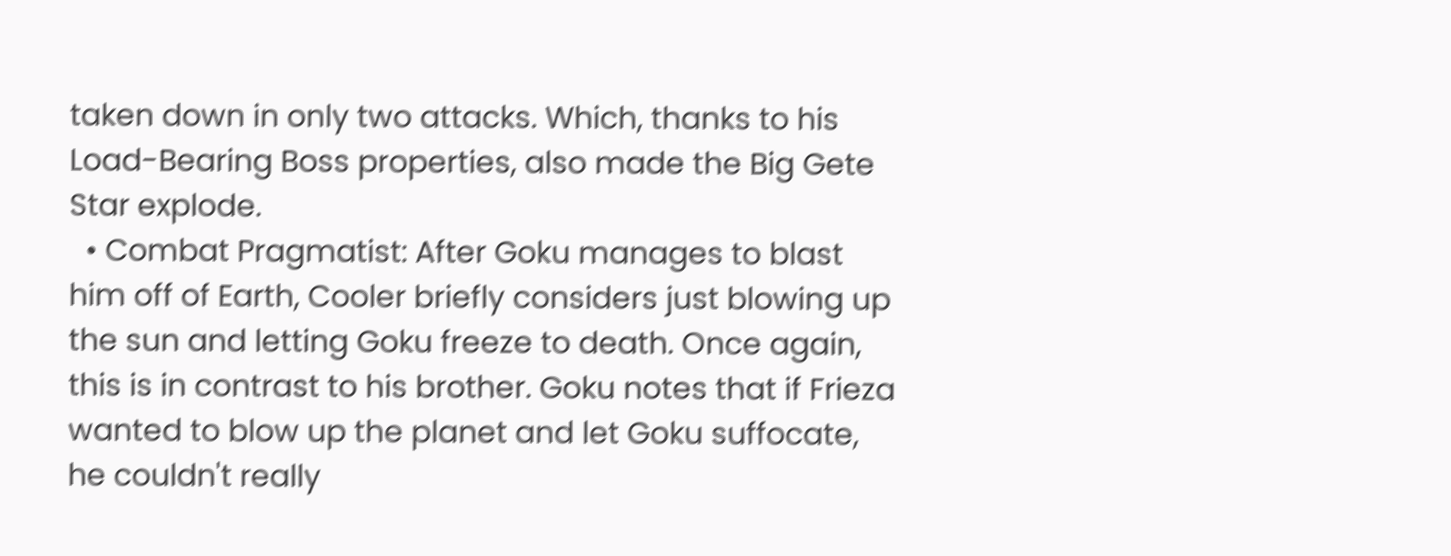taken down in only two attacks. Which, thanks to his Load-Bearing Boss properties, also made the Big Gete Star explode.
  • Combat Pragmatist: After Goku manages to blast him off of Earth, Cooler briefly considers just blowing up the sun and letting Goku freeze to death. Once again, this is in contrast to his brother. Goku notes that if Frieza wanted to blow up the planet and let Goku suffocate, he couldn't really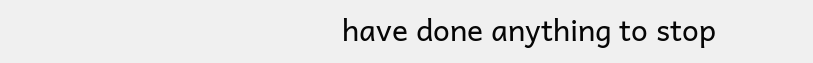have done anything to stop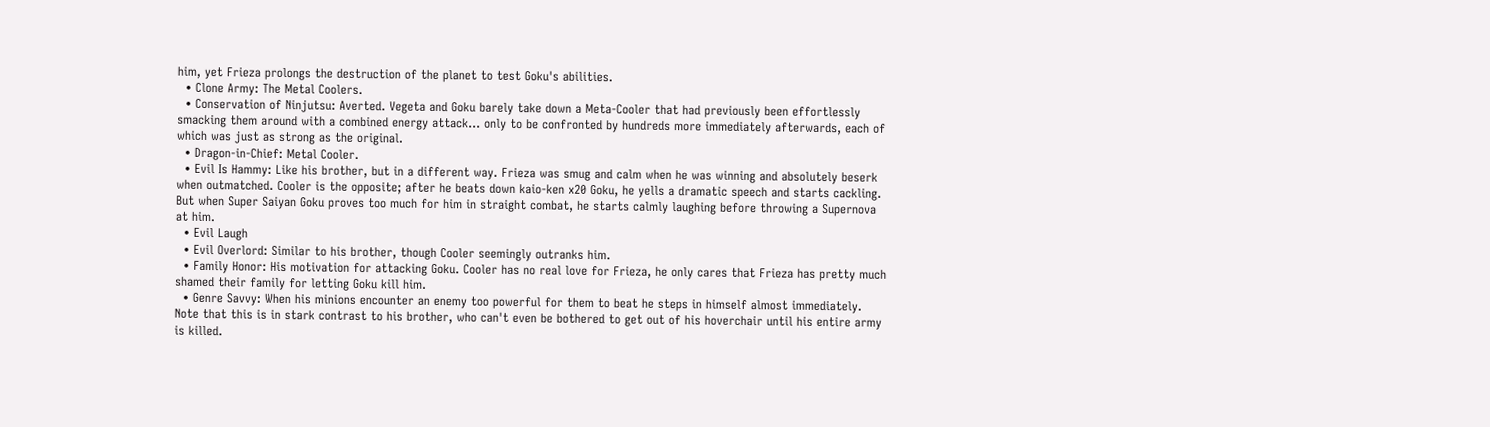him, yet Frieza prolongs the destruction of the planet to test Goku's abilities.
  • Clone Army: The Metal Coolers.
  • Conservation of Ninjutsu: Averted. Vegeta and Goku barely take down a Meta-Cooler that had previously been effortlessly smacking them around with a combined energy attack... only to be confronted by hundreds more immediately afterwards, each of which was just as strong as the original.
  • Dragon-in-Chief: Metal Cooler.
  • Evil Is Hammy: Like his brother, but in a different way. Frieza was smug and calm when he was winning and absolutely beserk when outmatched. Cooler is the opposite; after he beats down kaio-ken x20 Goku, he yells a dramatic speech and starts cackling. But when Super Saiyan Goku proves too much for him in straight combat, he starts calmly laughing before throwing a Supernova at him.
  • Evil Laugh
  • Evil Overlord: Similar to his brother, though Cooler seemingly outranks him.
  • Family Honor: His motivation for attacking Goku. Cooler has no real love for Frieza, he only cares that Frieza has pretty much shamed their family for letting Goku kill him.
  • Genre Savvy: When his minions encounter an enemy too powerful for them to beat he steps in himself almost immediately. Note that this is in stark contrast to his brother, who can't even be bothered to get out of his hoverchair until his entire army is killed.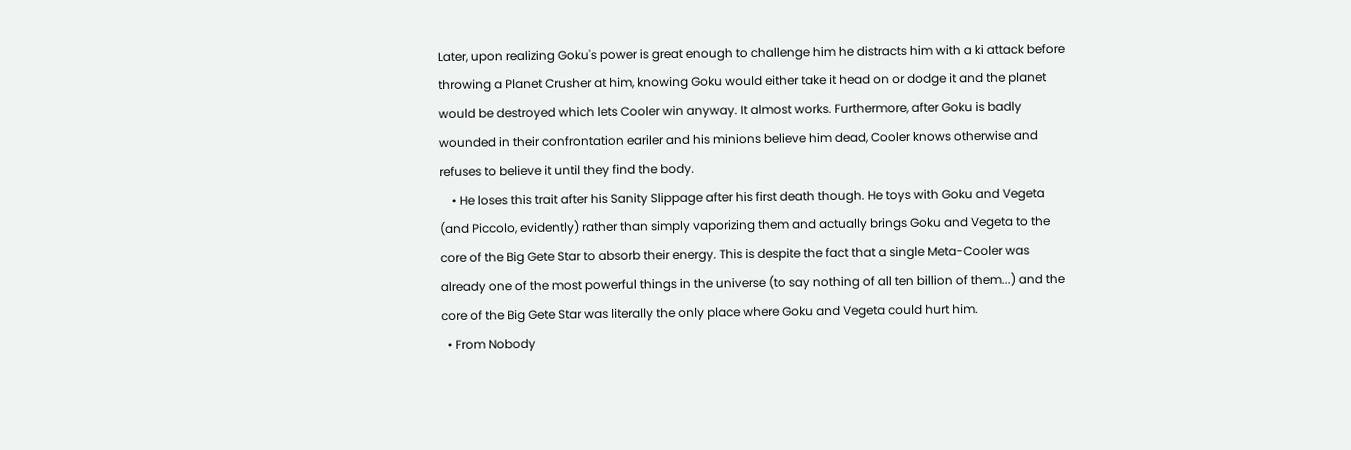Later, upon realizing Goku's power is great enough to challenge him he distracts him with a ki attack before throwing a Planet Crusher at him, knowing Goku would either take it head on or dodge it and the planet would be destroyed which lets Cooler win anyway. It almost works. Furthermore, after Goku is badly wounded in their confrontation eariler and his minions believe him dead, Cooler knows otherwise and refuses to believe it until they find the body.
    • He loses this trait after his Sanity Slippage after his first death though. He toys with Goku and Vegeta (and Piccolo, evidently) rather than simply vaporizing them and actually brings Goku and Vegeta to the core of the Big Gete Star to absorb their energy. This is despite the fact that a single Meta-Cooler was already one of the most powerful things in the universe (to say nothing of all ten billion of them...) and the core of the Big Gete Star was literally the only place where Goku and Vegeta could hurt him.
  • From Nobody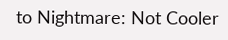to Nightmare: Not Cooler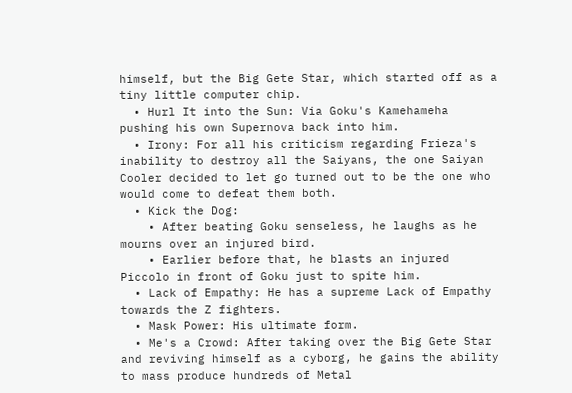himself, but the Big Gete Star, which started off as a tiny little computer chip.
  • Hurl It into the Sun: Via Goku's Kamehameha pushing his own Supernova back into him.
  • Irony: For all his criticism regarding Frieza's inability to destroy all the Saiyans, the one Saiyan Cooler decided to let go turned out to be the one who would come to defeat them both.
  • Kick the Dog:
    • After beating Goku senseless, he laughs as he mourns over an injured bird.
    • Earlier before that, he blasts an injured Piccolo in front of Goku just to spite him.
  • Lack of Empathy: He has a supreme Lack of Empathy towards the Z fighters.
  • Mask Power: His ultimate form.
  • Me's a Crowd: After taking over the Big Gete Star and reviving himself as a cyborg, he gains the ability to mass produce hundreds of Metal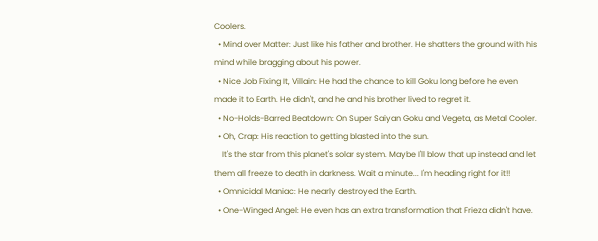Coolers.
  • Mind over Matter: Just like his father and brother. He shatters the ground with his mind while bragging about his power.
  • Nice Job Fixing It, Villain: He had the chance to kill Goku long before he even made it to Earth. He didn't, and he and his brother lived to regret it.
  • No-Holds-Barred Beatdown: On Super Saiyan Goku and Vegeta, as Metal Cooler.
  • Oh, Crap: His reaction to getting blasted into the sun.
    It's the star from this planet's solar system. Maybe I'll blow that up instead and let them all freeze to death in darkness. Wait a minute... I'm heading right for it!!
  • Omnicidal Maniac: He nearly destroyed the Earth.
  • One-Winged Angel: He even has an extra transformation that Frieza didn't have.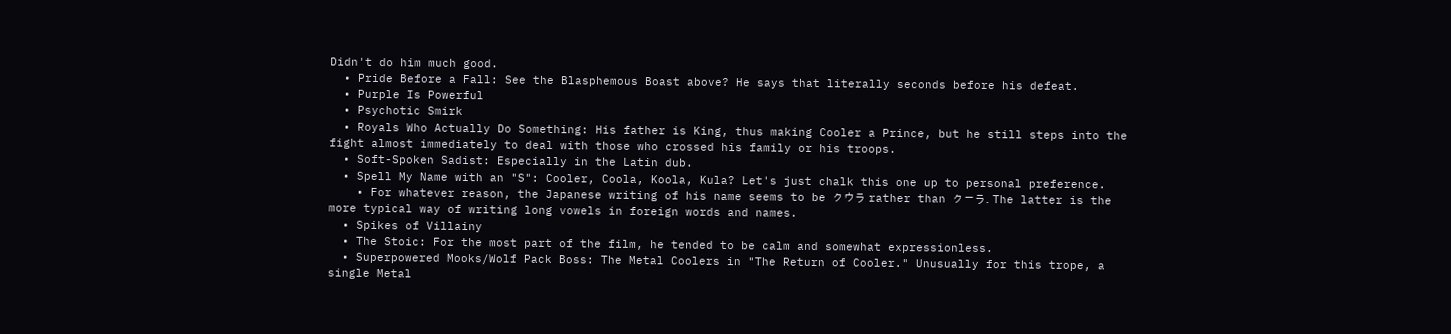Didn't do him much good.
  • Pride Before a Fall: See the Blasphemous Boast above? He says that literally seconds before his defeat.
  • Purple Is Powerful
  • Psychotic Smirk
  • Royals Who Actually Do Something: His father is King, thus making Cooler a Prince, but he still steps into the fight almost immediately to deal with those who crossed his family or his troops.
  • Soft-Spoken Sadist: Especially in the Latin dub.
  • Spell My Name with an "S": Cooler, Coola, Koola, Kula? Let's just chalk this one up to personal preference.
    • For whatever reason, the Japanese writing of his name seems to be クウラ rather than クーラ. The latter is the more typical way of writing long vowels in foreign words and names.
  • Spikes of Villainy
  • The Stoic: For the most part of the film, he tended to be calm and somewhat expressionless.
  • Superpowered Mooks/Wolf Pack Boss: The Metal Coolers in "The Return of Cooler." Unusually for this trope, a single Metal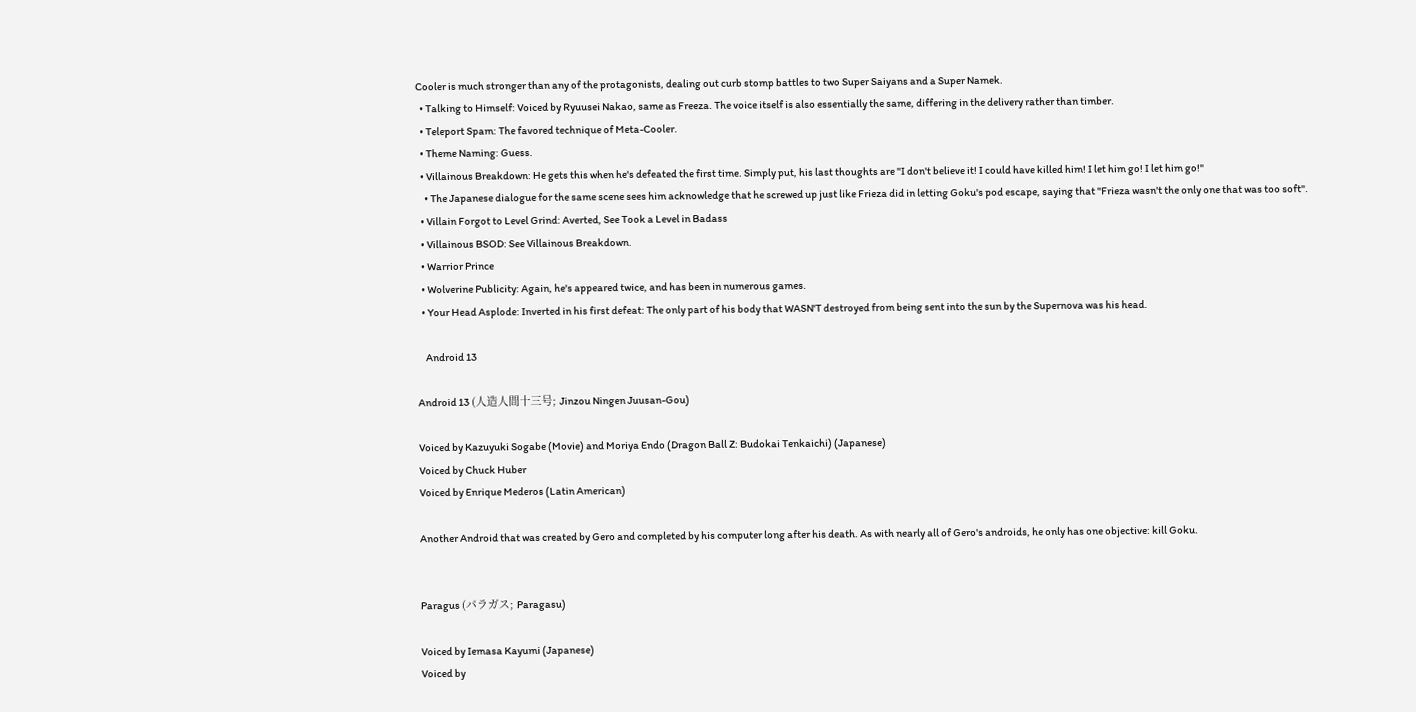Cooler is much stronger than any of the protagonists, dealing out curb stomp battles to two Super Saiyans and a Super Namek.
  • Talking to Himself: Voiced by Ryuusei Nakao, same as Freeza. The voice itself is also essentially the same, differing in the delivery rather than timber.
  • Teleport Spam: The favored technique of Meta-Cooler.
  • Theme Naming: Guess.
  • Villainous Breakdown: He gets this when he's defeated the first time. Simply put, his last thoughts are "I don't believe it! I could have killed him! I let him go! I let him go!"
    • The Japanese dialogue for the same scene sees him acknowledge that he screwed up just like Frieza did in letting Goku's pod escape, saying that "Frieza wasn't the only one that was too soft".
  • Villain Forgot to Level Grind: Averted, See Took a Level in Badass
  • Villainous BSOD: See Villainous Breakdown.
  • Warrior Prince
  • Wolverine Publicity: Again, he's appeared twice, and has been in numerous games.
  • Your Head Asplode: Inverted in his first defeat: The only part of his body that WASN'T destroyed from being sent into the sun by the Supernova was his head.

    Android 13

Android 13 (人造人間十三号; Jinzou Ningen Juusan-Gou)

Voiced by Kazuyuki Sogabe (Movie) and Moriya Endo (Dragon Ball Z: Budokai Tenkaichi) (Japanese)
Voiced by Chuck Huber
Voiced by Enrique Mederos (Latin American)

Another Android that was created by Gero and completed by his computer long after his death. As with nearly all of Gero's androids, he only has one objective: kill Goku.


Paragus (パラガス; Paragasu)

Voiced by Iemasa Kayumi (Japanese)
Voiced by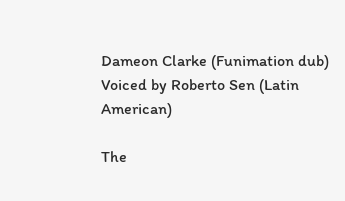Dameon Clarke (Funimation dub)
Voiced by Roberto Sen (Latin American)

The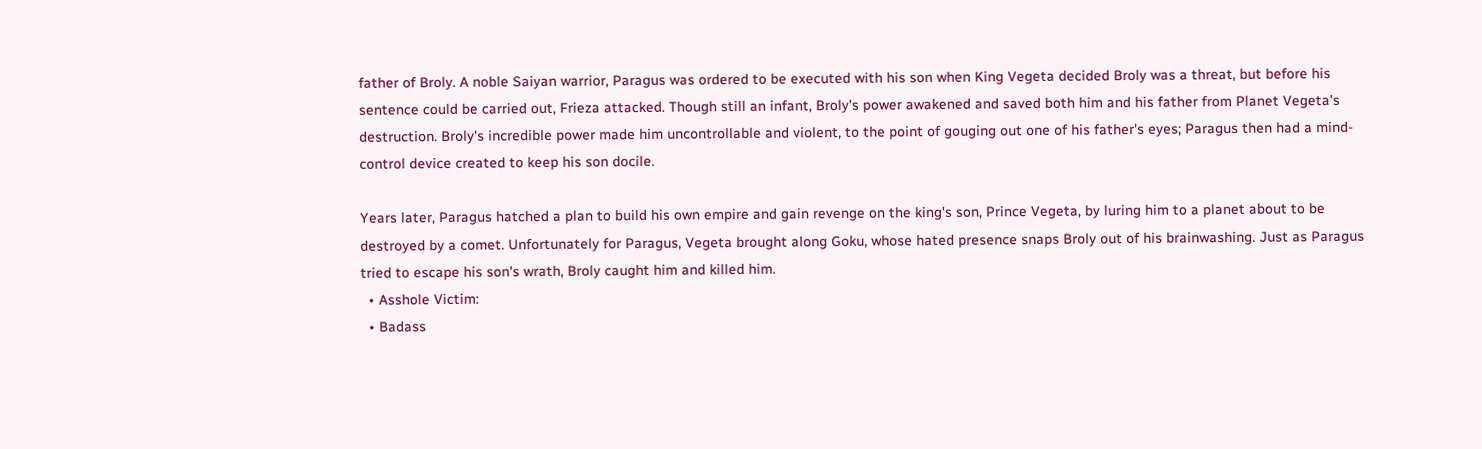father of Broly. A noble Saiyan warrior, Paragus was ordered to be executed with his son when King Vegeta decided Broly was a threat, but before his sentence could be carried out, Frieza attacked. Though still an infant, Broly's power awakened and saved both him and his father from Planet Vegeta's destruction. Broly's incredible power made him uncontrollable and violent, to the point of gouging out one of his father's eyes; Paragus then had a mind-control device created to keep his son docile.

Years later, Paragus hatched a plan to build his own empire and gain revenge on the king's son, Prince Vegeta, by luring him to a planet about to be destroyed by a comet. Unfortunately for Paragus, Vegeta brought along Goku, whose hated presence snaps Broly out of his brainwashing. Just as Paragus tried to escape his son's wrath, Broly caught him and killed him.
  • Asshole Victim:
  • Badass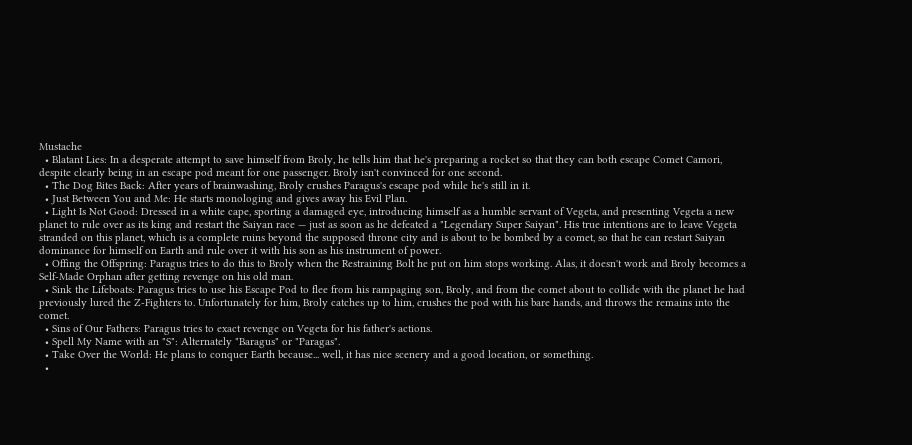Mustache
  • Blatant Lies: In a desperate attempt to save himself from Broly, he tells him that he's preparing a rocket so that they can both escape Comet Camori, despite clearly being in an escape pod meant for one passenger. Broly isn't convinced for one second.
  • The Dog Bites Back: After years of brainwashing, Broly crushes Paragus's escape pod while he's still in it.
  • Just Between You and Me: He starts monologing and gives away his Evil Plan.
  • Light Is Not Good: Dressed in a white cape, sporting a damaged eye, introducing himself as a humble servant of Vegeta, and presenting Vegeta a new planet to rule over as its king and restart the Saiyan race — just as soon as he defeated a "Legendary Super Saiyan". His true intentions are to leave Vegeta stranded on this planet, which is a complete ruins beyond the supposed throne city and is about to be bombed by a comet, so that he can restart Saiyan dominance for himself on Earth and rule over it with his son as his instrument of power.
  • Offing the Offspring: Paragus tries to do this to Broly when the Restraining Bolt he put on him stops working. Alas, it doesn't work and Broly becomes a Self-Made Orphan after getting revenge on his old man.
  • Sink the Lifeboats: Paragus tries to use his Escape Pod to flee from his rampaging son, Broly, and from the comet about to collide with the planet he had previously lured the Z-Fighters to. Unfortunately for him, Broly catches up to him, crushes the pod with his bare hands, and throws the remains into the comet.
  • Sins of Our Fathers: Paragus tries to exact revenge on Vegeta for his father's actions.
  • Spell My Name with an "S": Alternately "Baragus" or "Paragas".
  • Take Over the World: He plans to conquer Earth because... well, it has nice scenery and a good location, or something.
  •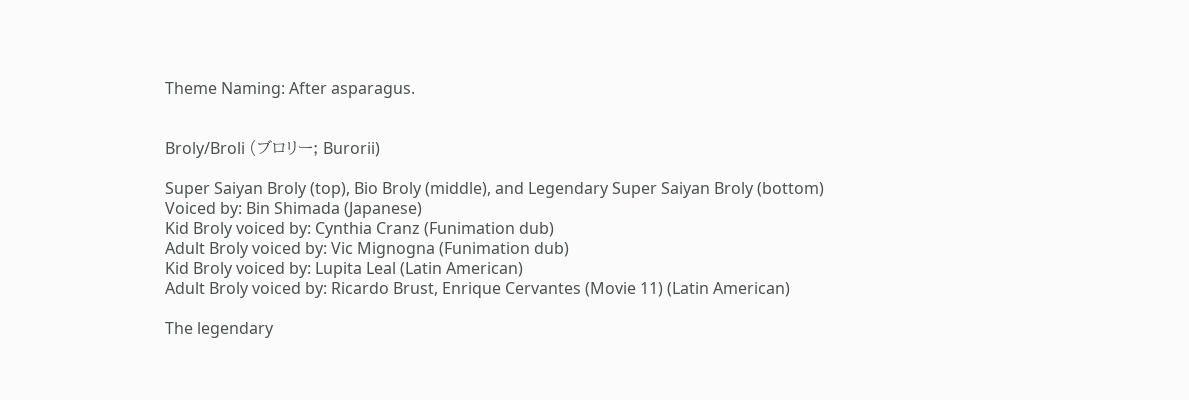Theme Naming: After asparagus.


Broly/Broli (ブロリー; Burorii)

Super Saiyan Broly (top), Bio Broly (middle), and Legendary Super Saiyan Broly (bottom)
Voiced by: Bin Shimada (Japanese)
Kid Broly voiced by: Cynthia Cranz (Funimation dub)
Adult Broly voiced by: Vic Mignogna (Funimation dub)
Kid Broly voiced by: Lupita Leal (Latin American)
Adult Broly voiced by: Ricardo Brust, Enrique Cervantes (Movie 11) (Latin American)

The legendary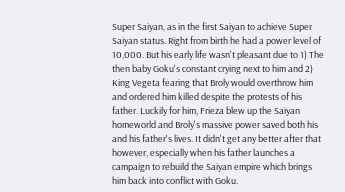Super Saiyan, as in the first Saiyan to achieve Super Saiyan status. Right from birth he had a power level of 10,000. But his early life wasn't pleasant due to 1) The then baby Goku's constant crying next to him and 2) King Vegeta fearing that Broly would overthrow him and ordered him killed despite the protests of his father. Luckily for him, Frieza blew up the Saiyan homeworld and Broly's massive power saved both his and his father's lives. It didn't get any better after that however, especially when his father launches a campaign to rebuild the Saiyan empire which brings him back into conflict with Goku.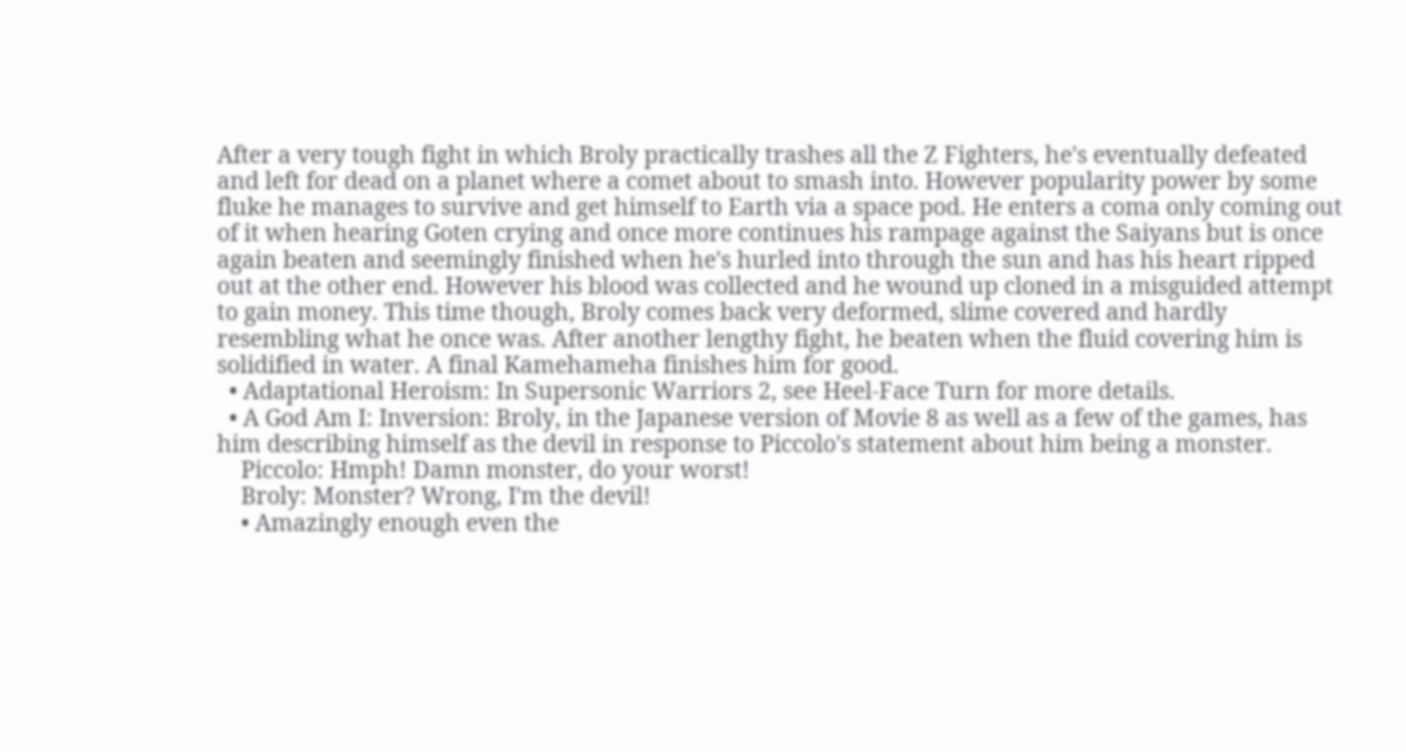After a very tough fight in which Broly practically trashes all the Z Fighters, he's eventually defeated and left for dead on a planet where a comet about to smash into. However popularity power by some fluke he manages to survive and get himself to Earth via a space pod. He enters a coma only coming out of it when hearing Goten crying and once more continues his rampage against the Saiyans but is once again beaten and seemingly finished when he's hurled into through the sun and has his heart ripped out at the other end. However his blood was collected and he wound up cloned in a misguided attempt to gain money. This time though, Broly comes back very deformed, slime covered and hardly resembling what he once was. After another lengthy fight, he beaten when the fluid covering him is solidified in water. A final Kamehameha finishes him for good.
  • Adaptational Heroism: In Supersonic Warriors 2, see Heel-Face Turn for more details.
  • A God Am I: Inversion: Broly, in the Japanese version of Movie 8 as well as a few of the games, has him describing himself as the devil in response to Piccolo's statement about him being a monster.
    Piccolo: Hmph! Damn monster, do your worst!
    Broly: Monster? Wrong, I'm the devil!
    • Amazingly enough even the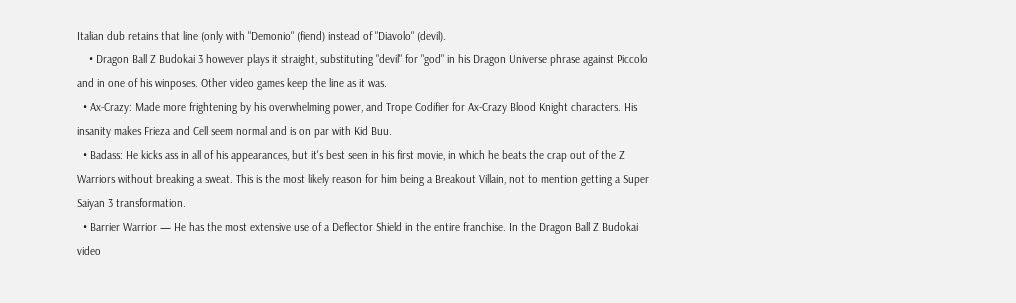Italian dub retains that line (only with "Demonio" (fiend) instead of "Diavolo" (devil).
    • Dragon Ball Z Budokai 3 however plays it straight, substituting "devil" for "god" in his Dragon Universe phrase against Piccolo and in one of his winposes. Other video games keep the line as it was.
  • Ax-Crazy: Made more frightening by his overwhelming power, and Trope Codifier for Ax-Crazy Blood Knight characters. His insanity makes Frieza and Cell seem normal and is on par with Kid Buu.
  • Badass: He kicks ass in all of his appearances, but it's best seen in his first movie, in which he beats the crap out of the Z Warriors without breaking a sweat. This is the most likely reason for him being a Breakout Villain, not to mention getting a Super Saiyan 3 transformation.
  • Barrier Warrior — He has the most extensive use of a Deflector Shield in the entire franchise. In the Dragon Ball Z Budokai video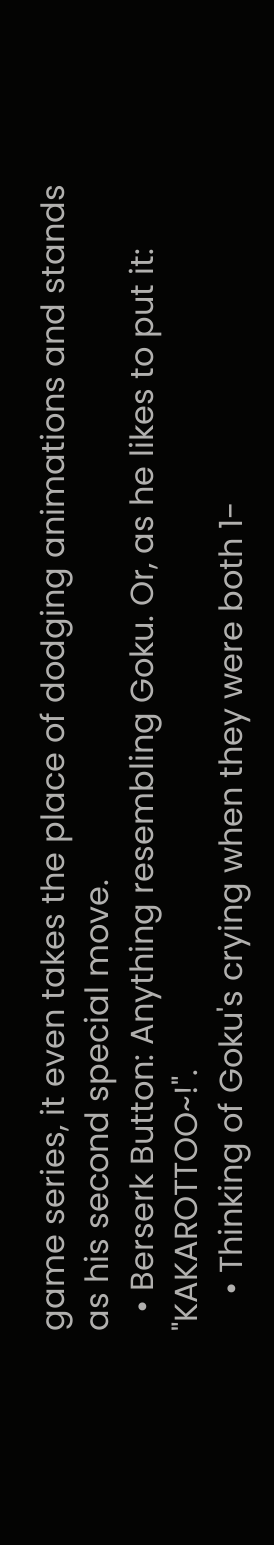game series, it even takes the place of dodging animations and stands as his second special move.
  • Berserk Button: Anything resembling Goku. Or, as he likes to put it: "KAKAROTTOO~!".
    • Thinking of Goku's crying when they were both 1-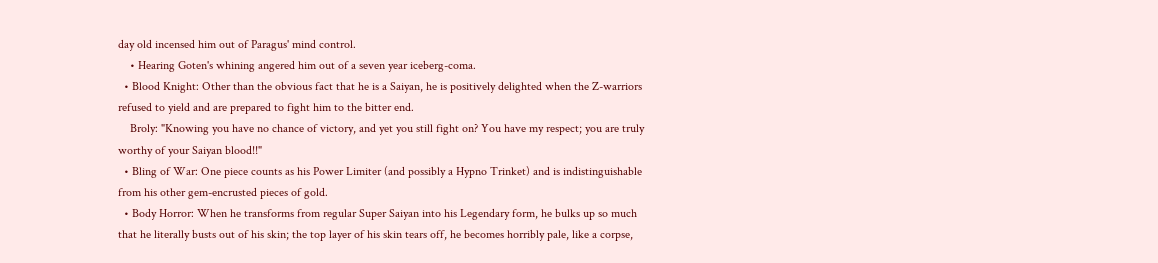day old incensed him out of Paragus' mind control.
    • Hearing Goten's whining angered him out of a seven year iceberg-coma.
  • Blood Knight: Other than the obvious fact that he is a Saiyan, he is positively delighted when the Z-warriors refused to yield and are prepared to fight him to the bitter end.
    Broly: "Knowing you have no chance of victory, and yet you still fight on? You have my respect; you are truly worthy of your Saiyan blood!!"
  • Bling of War: One piece counts as his Power Limiter (and possibly a Hypno Trinket) and is indistinguishable from his other gem-encrusted pieces of gold.
  • Body Horror: When he transforms from regular Super Saiyan into his Legendary form, he bulks up so much that he literally busts out of his skin; the top layer of his skin tears off, he becomes horribly pale, like a corpse,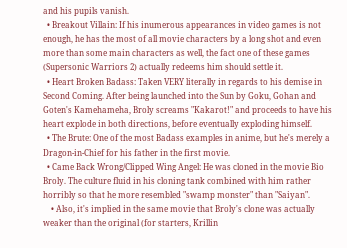and his pupils vanish.
  • Breakout Villain: If his inumerous appearances in video games is not enough, he has the most of all movie characters by a long shot and even more than some main characters as well, the fact one of these games (Supersonic Warriors 2) actually redeems him should settle it.
  • Heart Broken Badass: Taken VERY literally in regards to his demise in Second Coming. After being launched into the Sun by Goku, Gohan and Goten's Kamehameha, Broly screams "Kakarot!" and proceeds to have his heart explode in both directions, before eventually exploding himself.
  • The Brute: One of the most Badass examples in anime, but he's merely a Dragon-in-Chief for his father in the first movie.
  • Came Back Wrong/Clipped Wing Angel: He was cloned in the movie Bio Broly. The culture fluid in his cloning tank combined with him rather horribly so that he more resembled "swamp monster" than "Saiyan".
    • Also, it's implied in the same movie that Broly's clone was actually weaker than the original (for starters, Krillin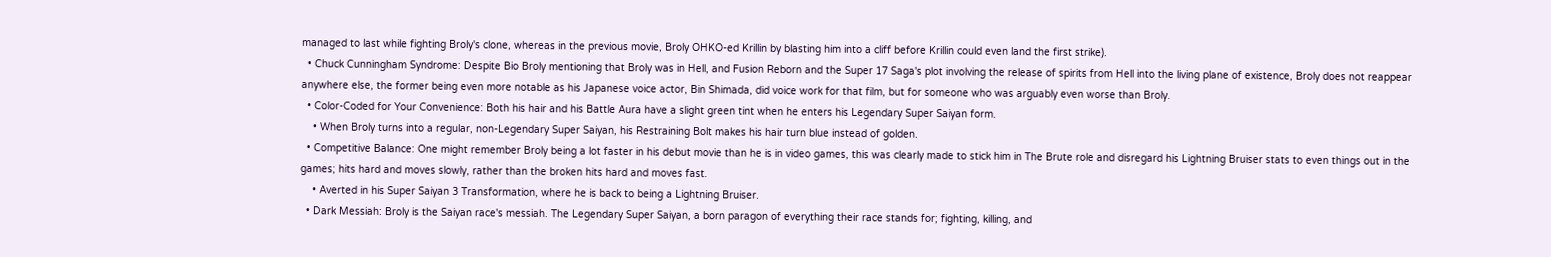managed to last while fighting Broly's clone, whereas in the previous movie, Broly OHKO-ed Krillin by blasting him into a cliff before Krillin could even land the first strike).
  • Chuck Cunningham Syndrome: Despite Bio Broly mentioning that Broly was in Hell, and Fusion Reborn and the Super 17 Saga's plot involving the release of spirits from Hell into the living plane of existence, Broly does not reappear anywhere else, the former being even more notable as his Japanese voice actor, Bin Shimada, did voice work for that film, but for someone who was arguably even worse than Broly.
  • Color-Coded for Your Convenience: Both his hair and his Battle Aura have a slight green tint when he enters his Legendary Super Saiyan form.
    • When Broly turns into a regular, non-Legendary Super Saiyan, his Restraining Bolt makes his hair turn blue instead of golden.
  • Competitive Balance: One might remember Broly being a lot faster in his debut movie than he is in video games, this was clearly made to stick him in The Brute role and disregard his Lightning Bruiser stats to even things out in the games; hits hard and moves slowly, rather than the broken hits hard and moves fast.
    • Averted in his Super Saiyan 3 Transformation, where he is back to being a Lightning Bruiser.
  • Dark Messiah: Broly is the Saiyan race's messiah. The Legendary Super Saiyan, a born paragon of everything their race stands for; fighting, killing, and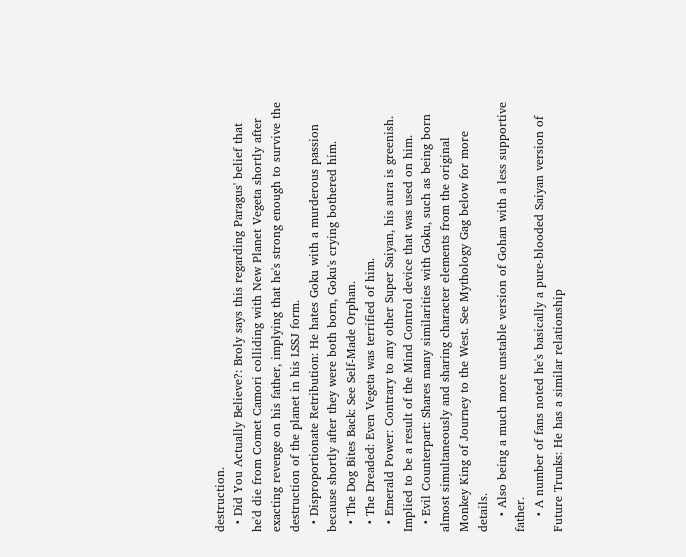destruction.
  • Did You Actually Believe?: Broly says this regarding Paragus' belief that he'd die from Comet Camori colliding with New Planet Vegeta shortly after exacting revenge on his father, implying that he's strong enough to survive the destruction of the planet in his LSSJ form.
  • Disproportionate Retribution: He hates Goku with a murderous passion because shortly after they were both born, Goku's crying bothered him.
  • The Dog Bites Back: See Self-Made Orphan.
  • The Dreaded: Even Vegeta was terrified of him.
  • Emerald Power: Contrary to any other Super Saiyan, his aura is greenish. Implied to be a result of the Mind Control device that was used on him.
  • Evil Counterpart: Shares many similarities with Goku, such as being born almost simultaneously and sharing character elements from the original Monkey King of Journey to the West. See Mythology Gag below for more details.
    • Also being a much more unstable version of Gohan with a less supportive father.
    • A number of fans noted he's basically a pure-blooded Saiyan version of Future Trunks: He has a similar relationship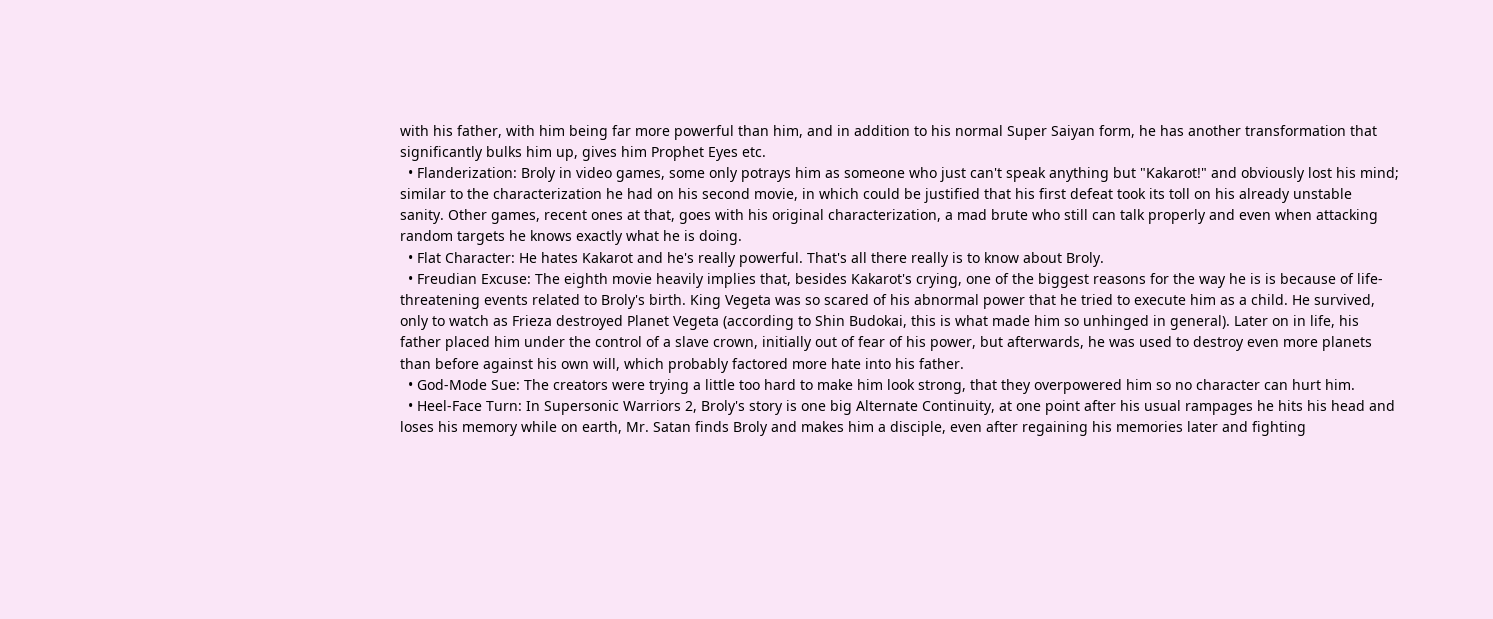with his father, with him being far more powerful than him, and in addition to his normal Super Saiyan form, he has another transformation that significantly bulks him up, gives him Prophet Eyes etc.
  • Flanderization: Broly in video games, some only potrays him as someone who just can't speak anything but "Kakarot!" and obviously lost his mind; similar to the characterization he had on his second movie, in which could be justified that his first defeat took its toll on his already unstable sanity. Other games, recent ones at that, goes with his original characterization, a mad brute who still can talk properly and even when attacking random targets he knows exactly what he is doing.
  • Flat Character: He hates Kakarot and he's really powerful. That's all there really is to know about Broly.
  • Freudian Excuse: The eighth movie heavily implies that, besides Kakarot's crying, one of the biggest reasons for the way he is is because of life-threatening events related to Broly's birth. King Vegeta was so scared of his abnormal power that he tried to execute him as a child. He survived, only to watch as Frieza destroyed Planet Vegeta (according to Shin Budokai, this is what made him so unhinged in general). Later on in life, his father placed him under the control of a slave crown, initially out of fear of his power, but afterwards, he was used to destroy even more planets than before against his own will, which probably factored more hate into his father.
  • God-Mode Sue: The creators were trying a little too hard to make him look strong, that they overpowered him so no character can hurt him.
  • Heel-Face Turn: In Supersonic Warriors 2, Broly's story is one big Alternate Continuity, at one point after his usual rampages he hits his head and loses his memory while on earth, Mr. Satan finds Broly and makes him a disciple, even after regaining his memories later and fighting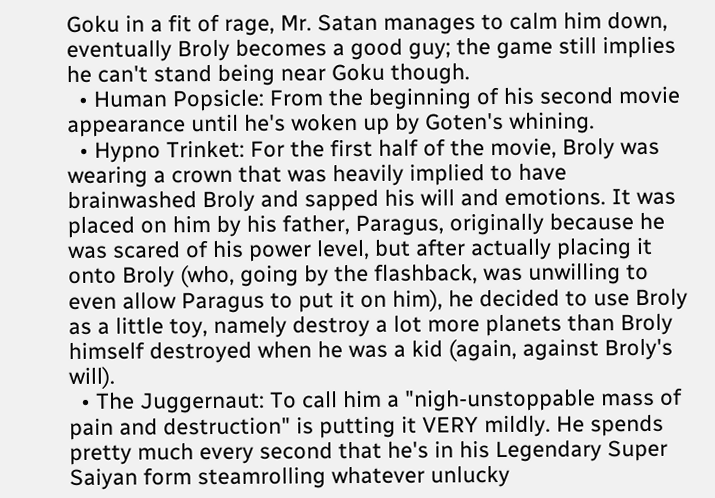Goku in a fit of rage, Mr. Satan manages to calm him down, eventually Broly becomes a good guy; the game still implies he can't stand being near Goku though.
  • Human Popsicle: From the beginning of his second movie appearance until he's woken up by Goten's whining.
  • Hypno Trinket: For the first half of the movie, Broly was wearing a crown that was heavily implied to have brainwashed Broly and sapped his will and emotions. It was placed on him by his father, Paragus, originally because he was scared of his power level, but after actually placing it onto Broly (who, going by the flashback, was unwilling to even allow Paragus to put it on him), he decided to use Broly as a little toy, namely destroy a lot more planets than Broly himself destroyed when he was a kid (again, against Broly's will).
  • The Juggernaut: To call him a "nigh-unstoppable mass of pain and destruction" is putting it VERY mildly. He spends pretty much every second that he's in his Legendary Super Saiyan form steamrolling whatever unlucky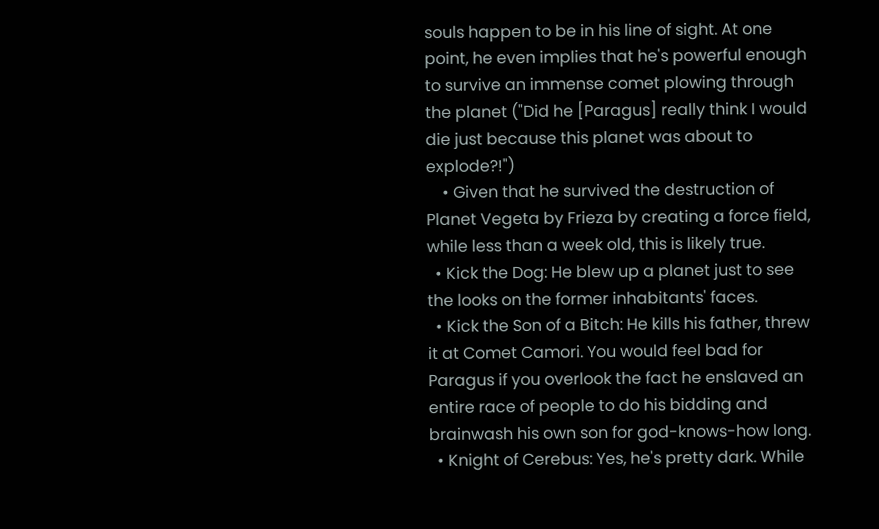souls happen to be in his line of sight. At one point, he even implies that he's powerful enough to survive an immense comet plowing through the planet ("Did he [Paragus] really think I would die just because this planet was about to explode?!")
    • Given that he survived the destruction of Planet Vegeta by Frieza by creating a force field, while less than a week old, this is likely true.
  • Kick the Dog: He blew up a planet just to see the looks on the former inhabitants' faces.
  • Kick the Son of a Bitch: He kills his father, threw it at Comet Camori. You would feel bad for Paragus if you overlook the fact he enslaved an entire race of people to do his bidding and brainwash his own son for god-knows-how long.
  • Knight of Cerebus: Yes, he's pretty dark. While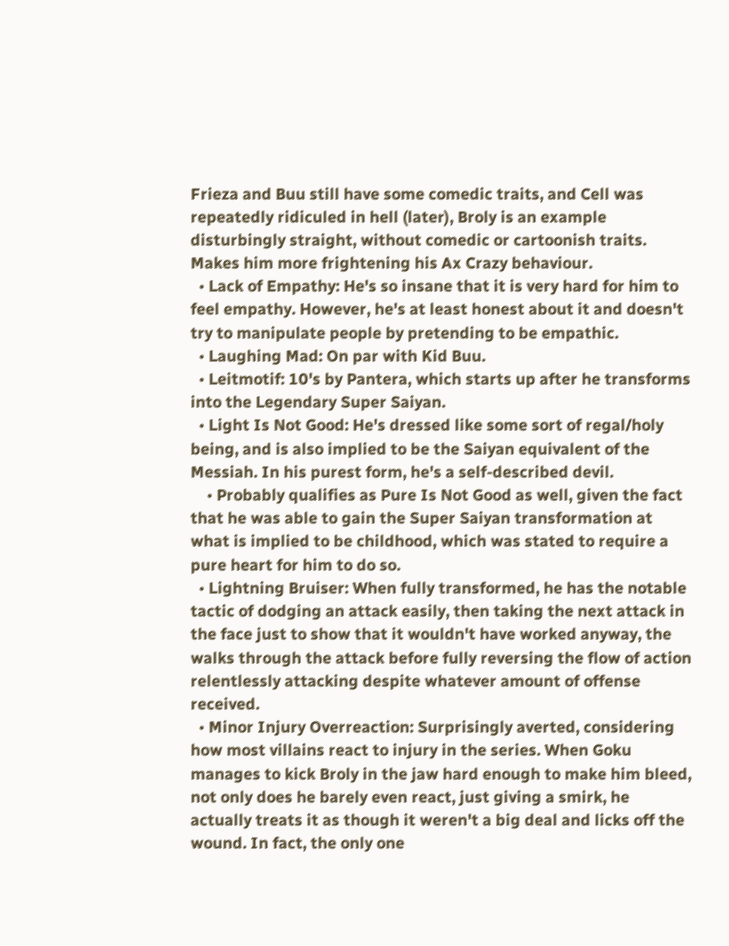Frieza and Buu still have some comedic traits, and Cell was repeatedly ridiculed in hell (later), Broly is an example disturbingly straight, without comedic or cartoonish traits. Makes him more frightening his Ax Crazy behaviour.
  • Lack of Empathy: He's so insane that it is very hard for him to feel empathy. However, he's at least honest about it and doesn't try to manipulate people by pretending to be empathic.
  • Laughing Mad: On par with Kid Buu.
  • Leitmotif: 10's by Pantera, which starts up after he transforms into the Legendary Super Saiyan.
  • Light Is Not Good: He's dressed like some sort of regal/holy being, and is also implied to be the Saiyan equivalent of the Messiah. In his purest form, he's a self-described devil.
    • Probably qualifies as Pure Is Not Good as well, given the fact that he was able to gain the Super Saiyan transformation at what is implied to be childhood, which was stated to require a pure heart for him to do so.
  • Lightning Bruiser: When fully transformed, he has the notable tactic of dodging an attack easily, then taking the next attack in the face just to show that it wouldn't have worked anyway, the walks through the attack before fully reversing the flow of action relentlessly attacking despite whatever amount of offense received.
  • Minor Injury Overreaction: Surprisingly averted, considering how most villains react to injury in the series. When Goku manages to kick Broly in the jaw hard enough to make him bleed, not only does he barely even react, just giving a smirk, he actually treats it as though it weren't a big deal and licks off the wound. In fact, the only one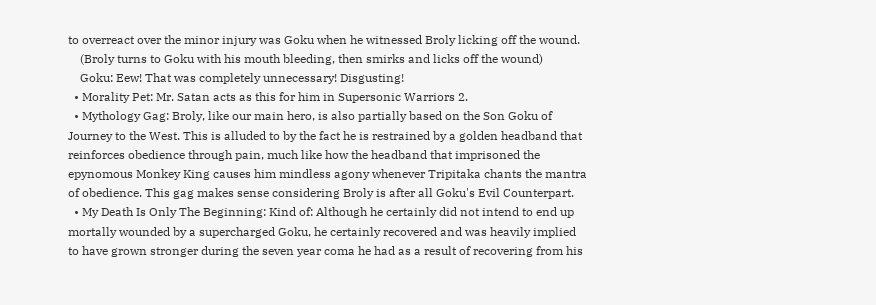to overreact over the minor injury was Goku when he witnessed Broly licking off the wound.
    (Broly turns to Goku with his mouth bleeding, then smirks and licks off the wound)
    Goku: Eew! That was completely unnecessary! Disgusting!
  • Morality Pet: Mr. Satan acts as this for him in Supersonic Warriors 2.
  • Mythology Gag: Broly, like our main hero, is also partially based on the Son Goku of Journey to the West. This is alluded to by the fact he is restrained by a golden headband that reinforces obedience through pain, much like how the headband that imprisoned the epynomous Monkey King causes him mindless agony whenever Tripitaka chants the mantra of obedience. This gag makes sense considering Broly is after all Goku's Evil Counterpart.
  • My Death Is Only The Beginning: Kind of: Although he certainly did not intend to end up mortally wounded by a supercharged Goku, he certainly recovered and was heavily implied to have grown stronger during the seven year coma he had as a result of recovering from his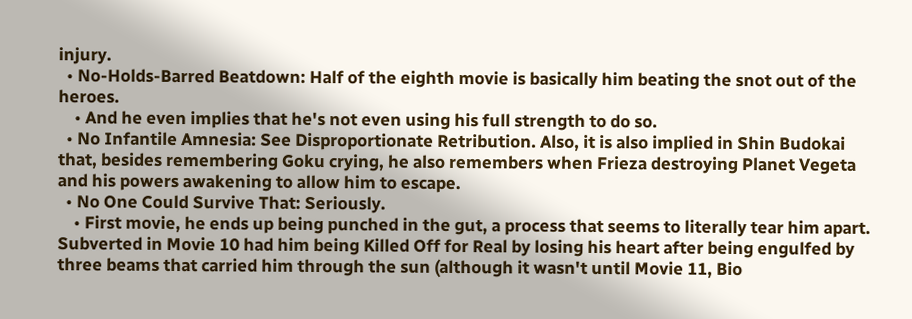injury.
  • No-Holds-Barred Beatdown: Half of the eighth movie is basically him beating the snot out of the heroes.
    • And he even implies that he's not even using his full strength to do so.
  • No Infantile Amnesia: See Disproportionate Retribution. Also, it is also implied in Shin Budokai that, besides remembering Goku crying, he also remembers when Frieza destroying Planet Vegeta and his powers awakening to allow him to escape.
  • No One Could Survive That: Seriously.
    • First movie, he ends up being punched in the gut, a process that seems to literally tear him apart. Subverted in Movie 10 had him being Killed Off for Real by losing his heart after being engulfed by three beams that carried him through the sun (although it wasn't until Movie 11, Bio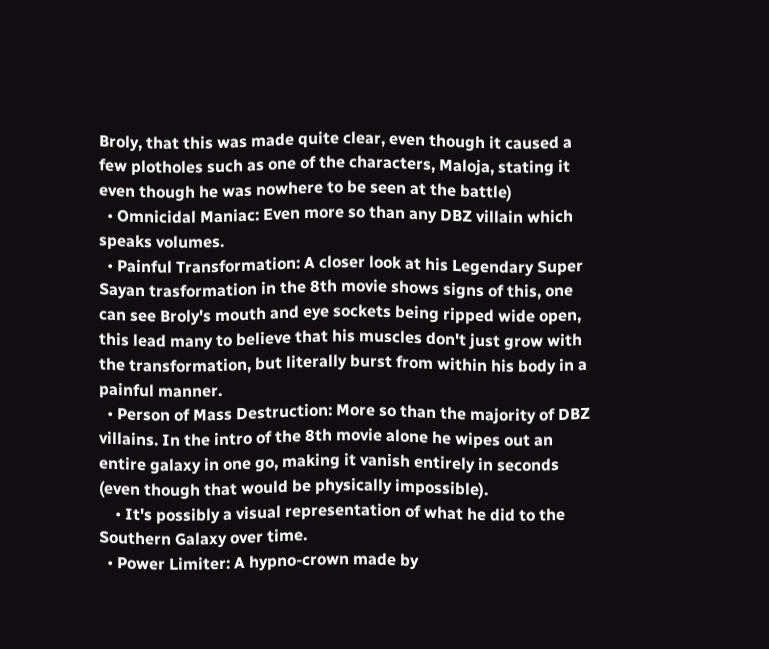Broly, that this was made quite clear, even though it caused a few plotholes such as one of the characters, Maloja, stating it even though he was nowhere to be seen at the battle)
  • Omnicidal Maniac: Even more so than any DBZ villain which speaks volumes.
  • Painful Transformation: A closer look at his Legendary Super Sayan trasformation in the 8th movie shows signs of this, one can see Broly's mouth and eye sockets being ripped wide open, this lead many to believe that his muscles don't just grow with the transformation, but literally burst from within his body in a painful manner.
  • Person of Mass Destruction: More so than the majority of DBZ villains. In the intro of the 8th movie alone he wipes out an entire galaxy in one go, making it vanish entirely in seconds (even though that would be physically impossible).
    • It's possibly a visual representation of what he did to the Southern Galaxy over time.
  • Power Limiter: A hypno-crown made by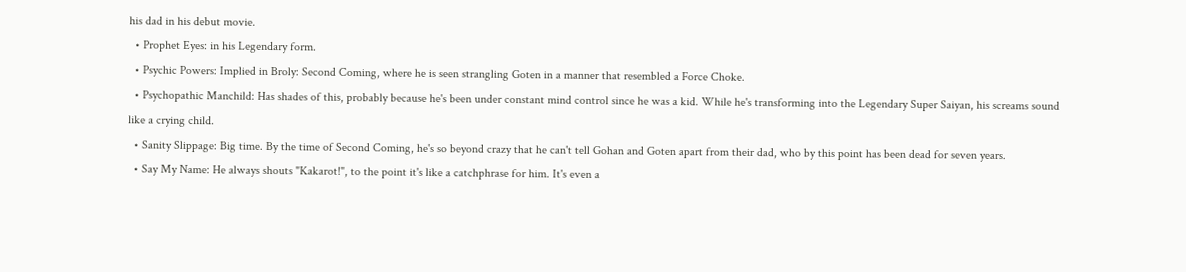his dad in his debut movie.
  • Prophet Eyes: in his Legendary form.
  • Psychic Powers: Implied in Broly: Second Coming, where he is seen strangling Goten in a manner that resembled a Force Choke.
  • Psychopathic Manchild: Has shades of this, probably because he's been under constant mind control since he was a kid. While he's transforming into the Legendary Super Saiyan, his screams sound like a crying child.
  • Sanity Slippage: Big time. By the time of Second Coming, he's so beyond crazy that he can't tell Gohan and Goten apart from their dad, who by this point has been dead for seven years.
  • Say My Name: He always shouts "Kakarot!", to the point it's like a catchphrase for him. It's even a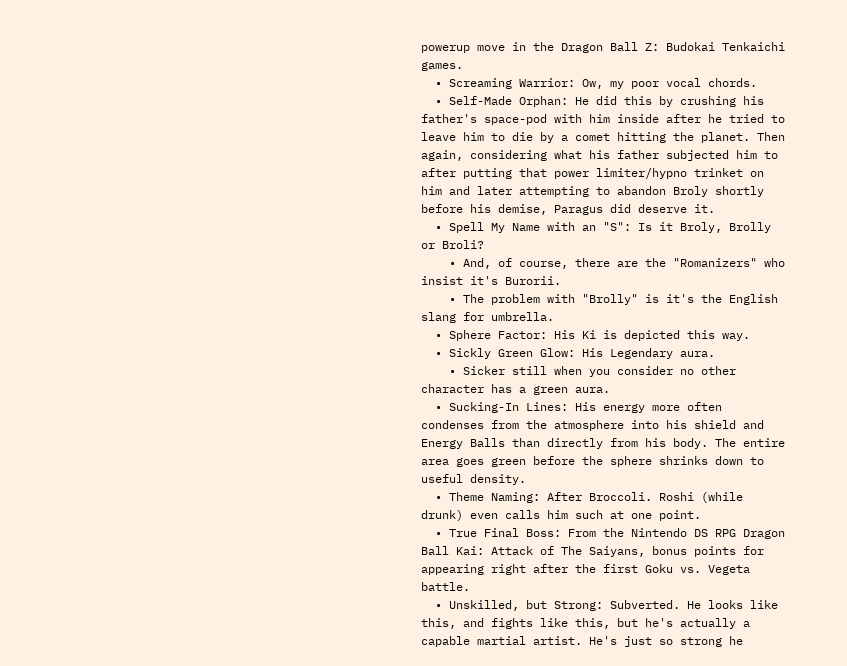powerup move in the Dragon Ball Z: Budokai Tenkaichi games.
  • Screaming Warrior: Ow, my poor vocal chords.
  • Self-Made Orphan: He did this by crushing his father's space-pod with him inside after he tried to leave him to die by a comet hitting the planet. Then again, considering what his father subjected him to after putting that power limiter/hypno trinket on him and later attempting to abandon Broly shortly before his demise, Paragus did deserve it.
  • Spell My Name with an "S": Is it Broly, Brolly or Broli?
    • And, of course, there are the "Romanizers" who insist it's Burorii.
    • The problem with "Brolly" is it's the English slang for umbrella.
  • Sphere Factor: His Ki is depicted this way.
  • Sickly Green Glow: His Legendary aura.
    • Sicker still when you consider no other character has a green aura.
  • Sucking-In Lines: His energy more often condenses from the atmosphere into his shield and Energy Balls than directly from his body. The entire area goes green before the sphere shrinks down to useful density.
  • Theme Naming: After Broccoli. Roshi (while drunk) even calls him such at one point.
  • True Final Boss: From the Nintendo DS RPG Dragon Ball Kai: Attack of The Saiyans, bonus points for appearing right after the first Goku vs. Vegeta battle.
  • Unskilled, but Strong: Subverted. He looks like this, and fights like this, but he's actually a capable martial artist. He's just so strong he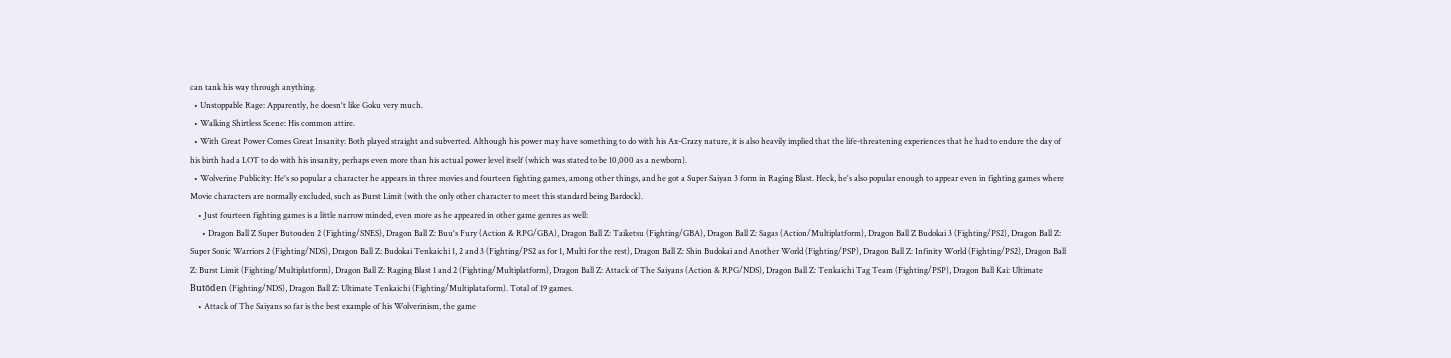can tank his way through anything.
  • Unstoppable Rage: Apparently, he doesn't like Goku very much.
  • Walking Shirtless Scene: His common attire.
  • With Great Power Comes Great Insanity: Both played straight and subverted. Although his power may have something to do with his Ax-Crazy nature, it is also heavily implied that the life-threatening experiences that he had to endure the day of his birth had a LOT to do with his insanity, perhaps even more than his actual power level itself (which was stated to be 10,000 as a newborn).
  • Wolverine Publicity: He's so popular a character he appears in three movies and fourteen fighting games, among other things, and he got a Super Saiyan 3 form in Raging Blast. Heck, he's also popular enough to appear even in fighting games where Movie characters are normally excluded, such as Burst Limit (with the only other character to meet this standard being Bardock).
    • Just fourteen fighting games is a little narrow minded, even more as he appeared in other game genres as well:
      • Dragon Ball Z Super Butouden 2 (Fighting/SNES), Dragon Ball Z: Buu's Fury (Action & RPG/GBA), Dragon Ball Z: Taiketsu (Fighting/GBA), Dragon Ball Z: Sagas (Action/Multiplatform), Dragon Ball Z Budokai 3 (Fighting/PS2), Dragon Ball Z: Super Sonic Warriors 2 (Fighting/NDS), Dragon Ball Z: Budokai Tenkaichi 1, 2 and 3 (Fighting/PS2 as for 1, Multi for the rest), Dragon Ball Z: Shin Budokai and Another World (Fighting/PSP), Dragon Ball Z: Infinity World (Fighting/PS2), Dragon Ball Z: Burst Limit (Fighting/Multiplatform), Dragon Ball Z: Raging Blast 1 and 2 (Fighting/Multiplatform), Dragon Ball Z: Attack of The Saiyans (Action & RPG/NDS), Dragon Ball Z: Tenkaichi Tag Team (Fighting/PSP), Dragon Ball Kai: Ultimate Butōden (Fighting/NDS), Dragon Ball Z: Ultimate Tenkaichi (Fighting/Multiplataform). Total of 19 games.
    • Attack of The Saiyans so far is the best example of his Wolverinism, the game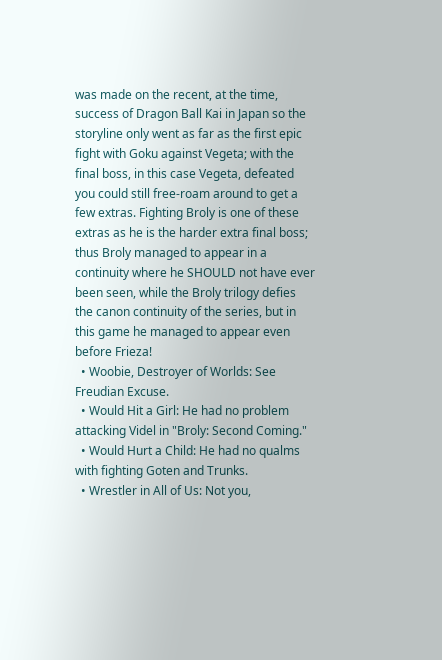was made on the recent, at the time, success of Dragon Ball Kai in Japan so the storyline only went as far as the first epic fight with Goku against Vegeta; with the final boss, in this case Vegeta, defeated you could still free-roam around to get a few extras. Fighting Broly is one of these extras as he is the harder extra final boss; thus Broly managed to appear in a continuity where he SHOULD not have ever been seen, while the Broly trilogy defies the canon continuity of the series, but in this game he managed to appear even before Frieza!
  • Woobie, Destroyer of Worlds: See Freudian Excuse.
  • Would Hit a Girl: He had no problem attacking Videl in "Broly: Second Coming."
  • Would Hurt a Child: He had no qualms with fighting Goten and Trunks.
  • Wrestler in All of Us: Not you,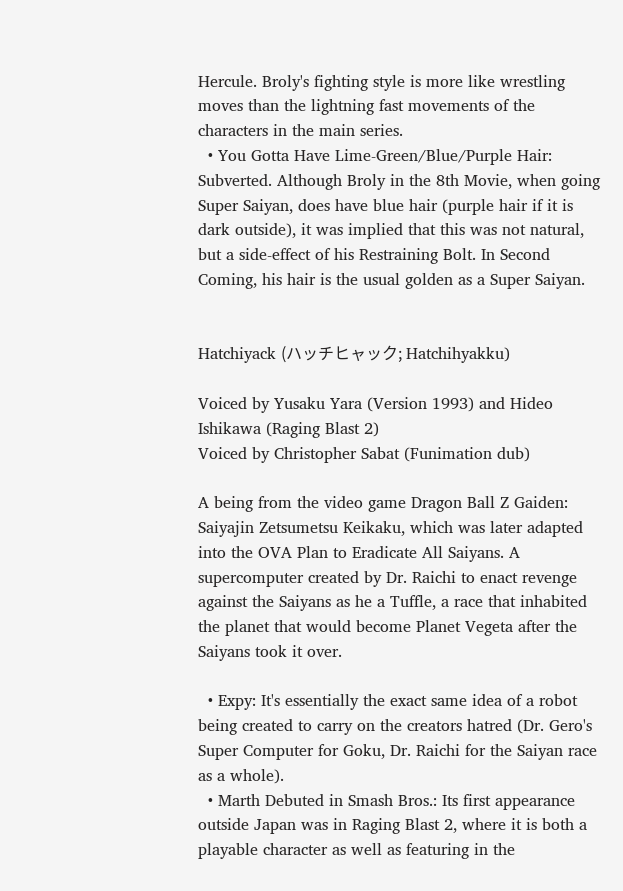Hercule. Broly's fighting style is more like wrestling moves than the lightning fast movements of the characters in the main series.
  • You Gotta Have Lime-Green/Blue/Purple Hair: Subverted. Although Broly in the 8th Movie, when going Super Saiyan, does have blue hair (purple hair if it is dark outside), it was implied that this was not natural, but a side-effect of his Restraining Bolt. In Second Coming, his hair is the usual golden as a Super Saiyan.


Hatchiyack (ハッチヒャック; Hatchihyakku)

Voiced by Yusaku Yara (Version 1993) and Hideo Ishikawa (Raging Blast 2)
Voiced by Christopher Sabat (Funimation dub)

A being from the video game Dragon Ball Z Gaiden: Saiyajin Zetsumetsu Keikaku, which was later adapted into the OVA Plan to Eradicate All Saiyans. A supercomputer created by Dr. Raichi to enact revenge against the Saiyans as he a Tuffle, a race that inhabited the planet that would become Planet Vegeta after the Saiyans took it over.

  • Expy: It's essentially the exact same idea of a robot being created to carry on the creators hatred (Dr. Gero's Super Computer for Goku, Dr. Raichi for the Saiyan race as a whole).
  • Marth Debuted in Smash Bros.: Its first appearance outside Japan was in Raging Blast 2, where it is both a playable character as well as featuring in the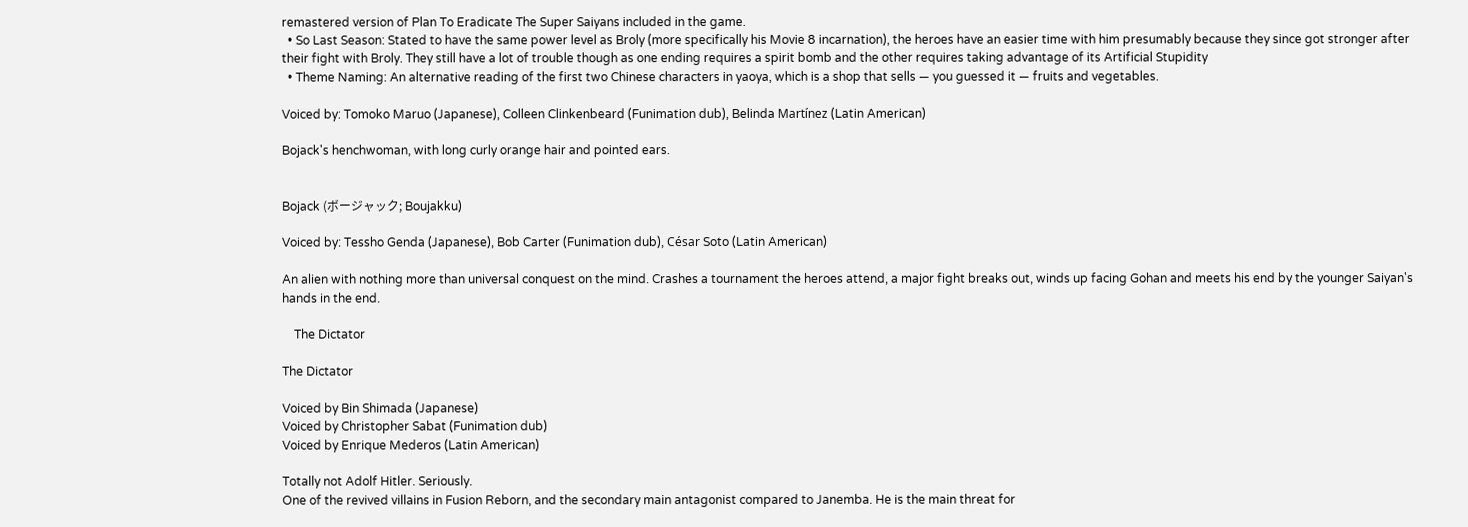remastered version of Plan To Eradicate The Super Saiyans included in the game.
  • So Last Season: Stated to have the same power level as Broly (more specifically his Movie 8 incarnation), the heroes have an easier time with him presumably because they since got stronger after their fight with Broly. They still have a lot of trouble though as one ending requires a spirit bomb and the other requires taking advantage of its Artificial Stupidity
  • Theme Naming: An alternative reading of the first two Chinese characters in yaoya, which is a shop that sells — you guessed it — fruits and vegetables.

Voiced by: Tomoko Maruo (Japanese), Colleen Clinkenbeard (Funimation dub), Belinda Martínez (Latin American)

Bojack's henchwoman, with long curly orange hair and pointed ears.


Bojack (ボージャック; Boujakku)

Voiced by: Tessho Genda (Japanese), Bob Carter (Funimation dub), César Soto (Latin American)

An alien with nothing more than universal conquest on the mind. Crashes a tournament the heroes attend, a major fight breaks out, winds up facing Gohan and meets his end by the younger Saiyan's hands in the end.

    The Dictator

The Dictator

Voiced by Bin Shimada (Japanese)
Voiced by Christopher Sabat (Funimation dub)
Voiced by Enrique Mederos (Latin American)

Totally not Adolf Hitler. Seriously.
One of the revived villains in Fusion Reborn, and the secondary main antagonist compared to Janemba. He is the main threat for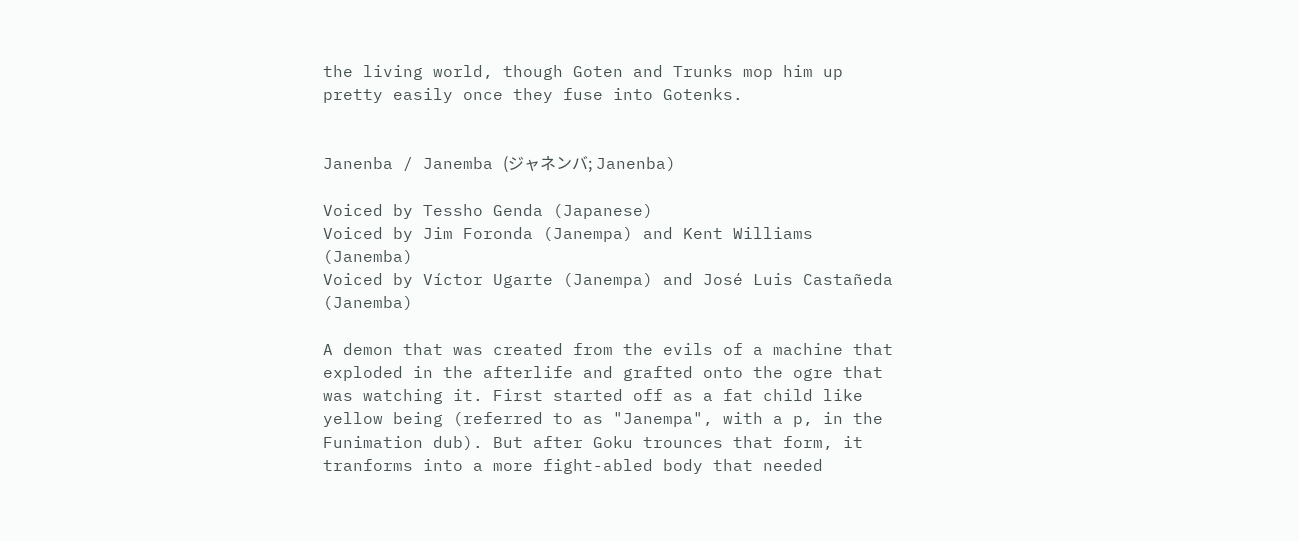the living world, though Goten and Trunks mop him up pretty easily once they fuse into Gotenks.


Janenba / Janemba (ジャネンバ; Janenba)

Voiced by Tessho Genda (Japanese)
Voiced by Jim Foronda (Janempa) and Kent Williams (Janemba)
Voiced by Víctor Ugarte (Janempa) and José Luis Castañeda (Janemba)

A demon that was created from the evils of a machine that exploded in the afterlife and grafted onto the ogre that was watching it. First started off as a fat child like yellow being (referred to as "Janempa", with a p, in the Funimation dub). But after Goku trounces that form, it tranforms into a more fight-abled body that needed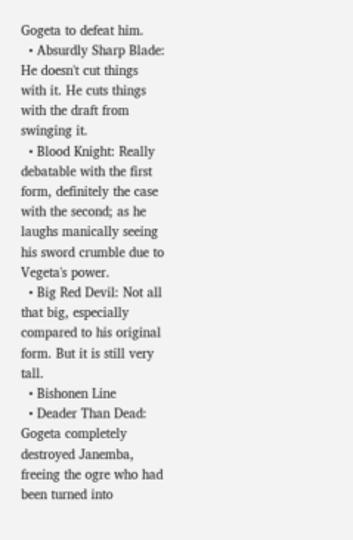Gogeta to defeat him.
  • Absurdly Sharp Blade: He doesn't cut things with it. He cuts things with the draft from swinging it.
  • Blood Knight: Really debatable with the first form, definitely the case with the second; as he laughs manically seeing his sword crumble due to Vegeta's power.
  • Big Red Devil: Not all that big, especially compared to his original form. But it is still very tall.
  • Bishonen Line
  • Deader Than Dead: Gogeta completely destroyed Janemba, freeing the ogre who had been turned into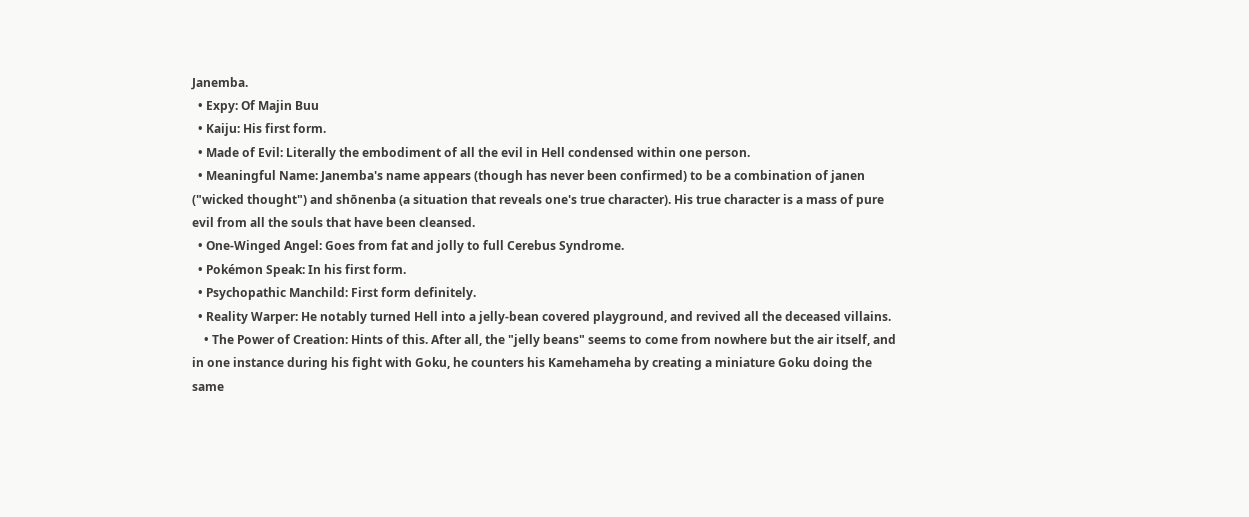Janemba.
  • Expy: Of Majin Buu
  • Kaiju: His first form.
  • Made of Evil: Literally the embodiment of all the evil in Hell condensed within one person.
  • Meaningful Name: Janemba's name appears (though has never been confirmed) to be a combination of janen ("wicked thought") and shōnenba (a situation that reveals one's true character). His true character is a mass of pure evil from all the souls that have been cleansed.
  • One-Winged Angel: Goes from fat and jolly to full Cerebus Syndrome.
  • Pokémon Speak: In his first form.
  • Psychopathic Manchild: First form definitely.
  • Reality Warper: He notably turned Hell into a jelly-bean covered playground, and revived all the deceased villains.
    • The Power of Creation: Hints of this. After all, the "jelly beans" seems to come from nowhere but the air itself, and in one instance during his fight with Goku, he counters his Kamehameha by creating a miniature Goku doing the same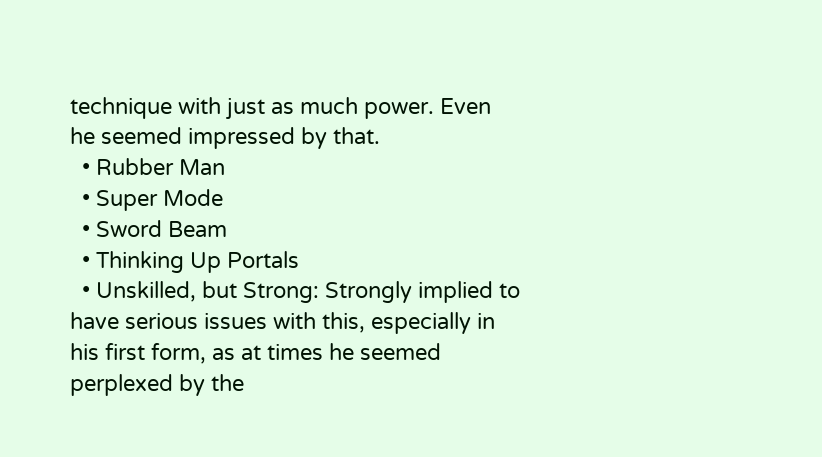technique with just as much power. Even he seemed impressed by that.
  • Rubber Man
  • Super Mode
  • Sword Beam
  • Thinking Up Portals
  • Unskilled, but Strong: Strongly implied to have serious issues with this, especially in his first form, as at times he seemed perplexed by the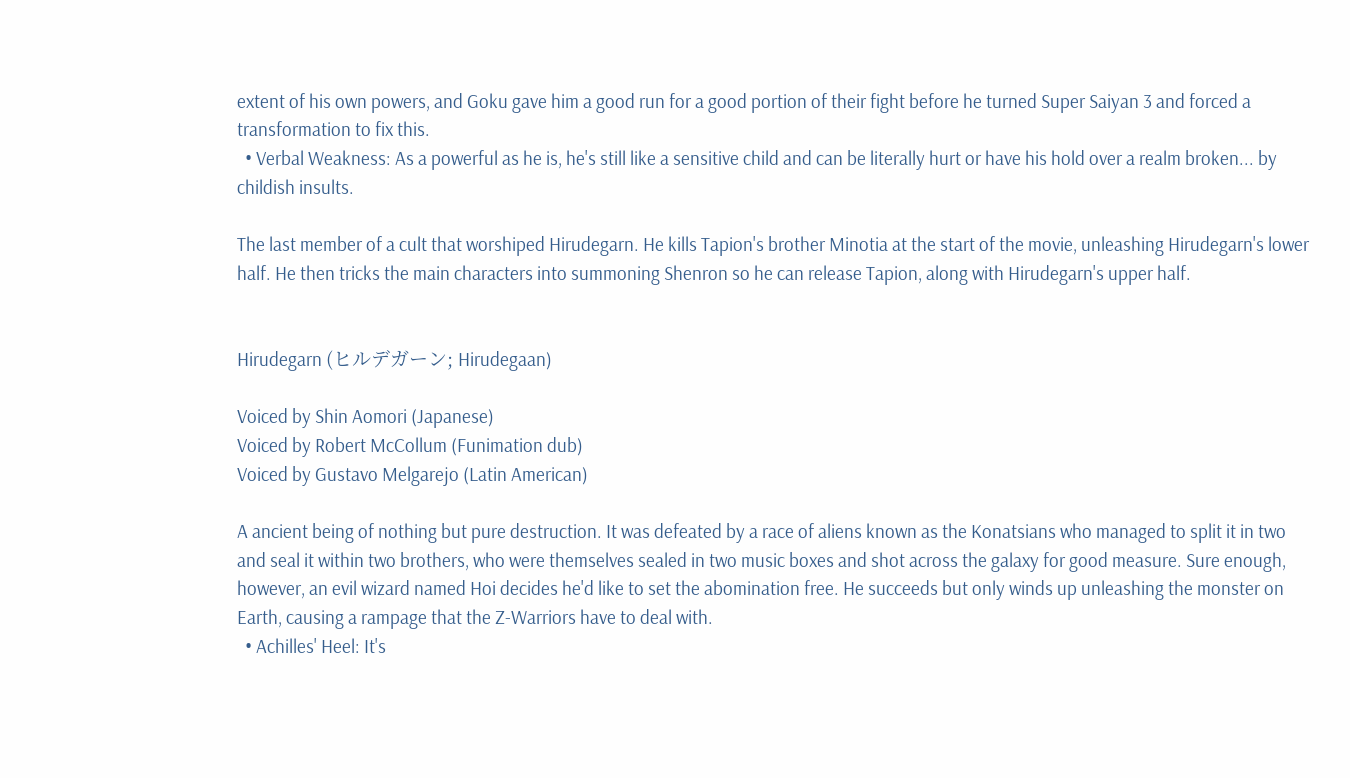extent of his own powers, and Goku gave him a good run for a good portion of their fight before he turned Super Saiyan 3 and forced a transformation to fix this.
  • Verbal Weakness: As a powerful as he is, he's still like a sensitive child and can be literally hurt or have his hold over a realm broken... by childish insults.

The last member of a cult that worshiped Hirudegarn. He kills Tapion's brother Minotia at the start of the movie, unleashing Hirudegarn's lower half. He then tricks the main characters into summoning Shenron so he can release Tapion, along with Hirudegarn's upper half.


Hirudegarn (ヒルデガーン; Hirudegaan)

Voiced by Shin Aomori (Japanese)
Voiced by Robert McCollum (Funimation dub)
Voiced by Gustavo Melgarejo (Latin American)

A ancient being of nothing but pure destruction. It was defeated by a race of aliens known as the Konatsians who managed to split it in two and seal it within two brothers, who were themselves sealed in two music boxes and shot across the galaxy for good measure. Sure enough, however, an evil wizard named Hoi decides he'd like to set the abomination free. He succeeds but only winds up unleashing the monster on Earth, causing a rampage that the Z-Warriors have to deal with.
  • Achilles' Heel: It's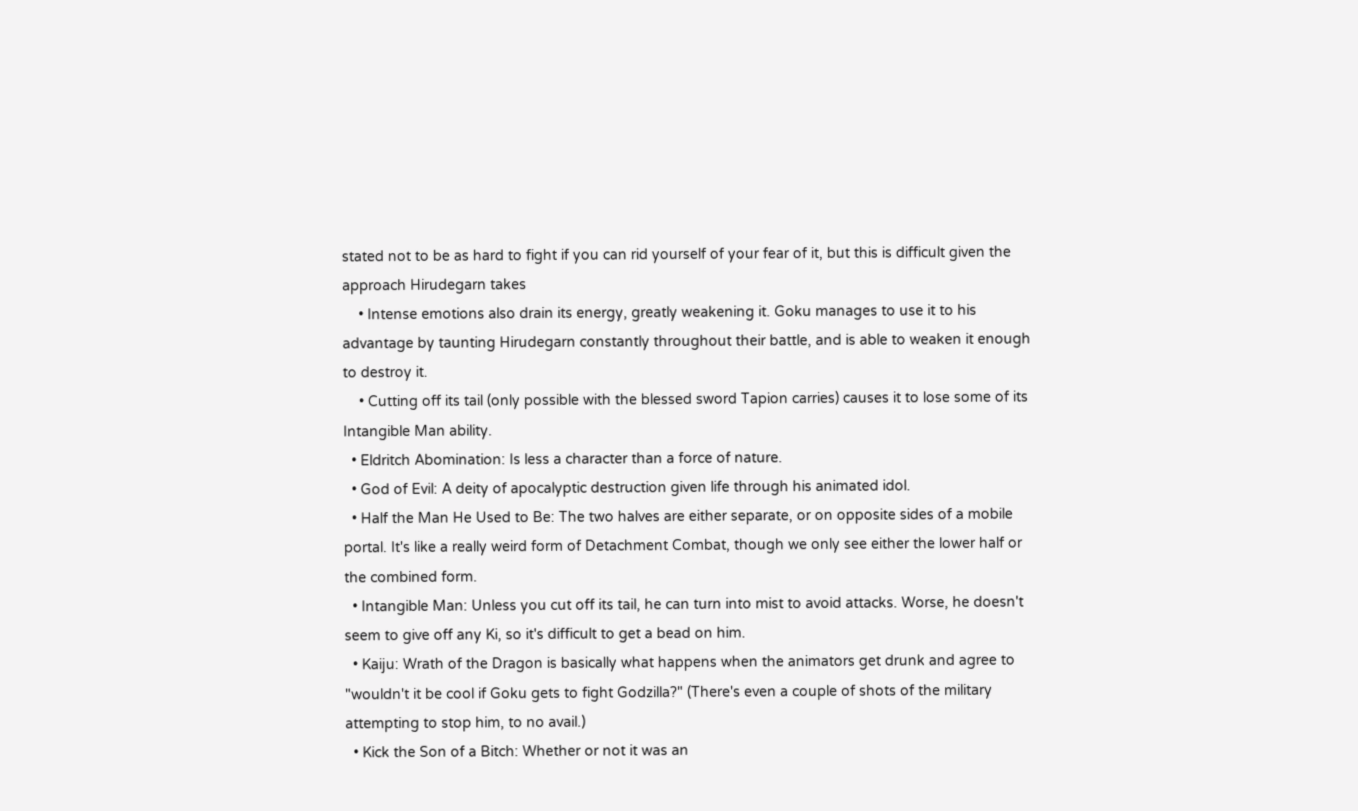stated not to be as hard to fight if you can rid yourself of your fear of it, but this is difficult given the approach Hirudegarn takes
    • Intense emotions also drain its energy, greatly weakening it. Goku manages to use it to his advantage by taunting Hirudegarn constantly throughout their battle, and is able to weaken it enough to destroy it.
    • Cutting off its tail (only possible with the blessed sword Tapion carries) causes it to lose some of its Intangible Man ability.
  • Eldritch Abomination: Is less a character than a force of nature.
  • God of Evil: A deity of apocalyptic destruction given life through his animated idol.
  • Half the Man He Used to Be: The two halves are either separate, or on opposite sides of a mobile portal. It's like a really weird form of Detachment Combat, though we only see either the lower half or the combined form.
  • Intangible Man: Unless you cut off its tail, he can turn into mist to avoid attacks. Worse, he doesn't seem to give off any Ki, so it's difficult to get a bead on him.
  • Kaiju: Wrath of the Dragon is basically what happens when the animators get drunk and agree to "wouldn't it be cool if Goku gets to fight Godzilla?" (There's even a couple of shots of the military attempting to stop him, to no avail.)
  • Kick the Son of a Bitch: Whether or not it was an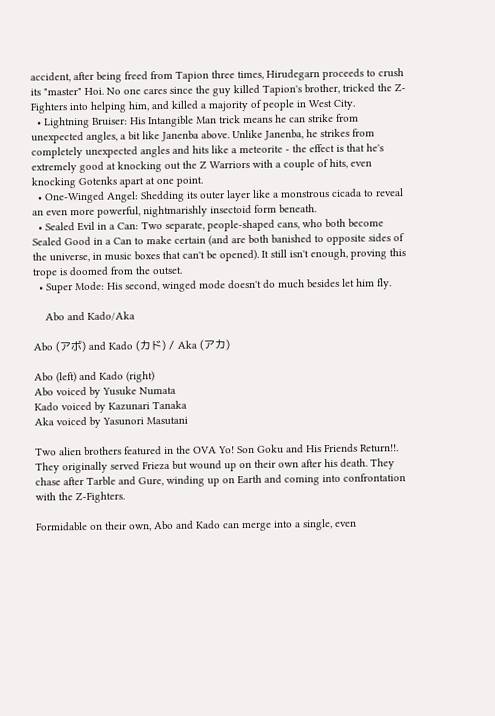accident, after being freed from Tapion three times, Hirudegarn proceeds to crush its "master" Hoi. No one cares since the guy killed Tapion's brother, tricked the Z-Fighters into helping him, and killed a majority of people in West City.
  • Lightning Bruiser: His Intangible Man trick means he can strike from unexpected angles, a bit like Janenba above. Unlike Janenba, he strikes from completely unexpected angles and hits like a meteorite - the effect is that he's extremely good at knocking out the Z Warriors with a couple of hits, even knocking Gotenks apart at one point.
  • One-Winged Angel: Shedding its outer layer like a monstrous cicada to reveal an even more powerful, nightmarishly insectoid form beneath.
  • Sealed Evil in a Can: Two separate, people-shaped cans, who both become Sealed Good in a Can to make certain (and are both banished to opposite sides of the universe, in music boxes that can't be opened). It still isn't enough, proving this trope is doomed from the outset.
  • Super Mode: His second, winged mode doesn't do much besides let him fly.

    Abo and Kado/Aka

Abo (アボ) and Kado (カド) / Aka (アカ)

Abo (left) and Kado (right)
Abo voiced by Yusuke Numata
Kado voiced by Kazunari Tanaka
Aka voiced by Yasunori Masutani

Two alien brothers featured in the OVA Yo! Son Goku and His Friends Return!!. They originally served Frieza but wound up on their own after his death. They chase after Tarble and Gure, winding up on Earth and coming into confrontation with the Z-Fighters.

Formidable on their own, Abo and Kado can merge into a single, even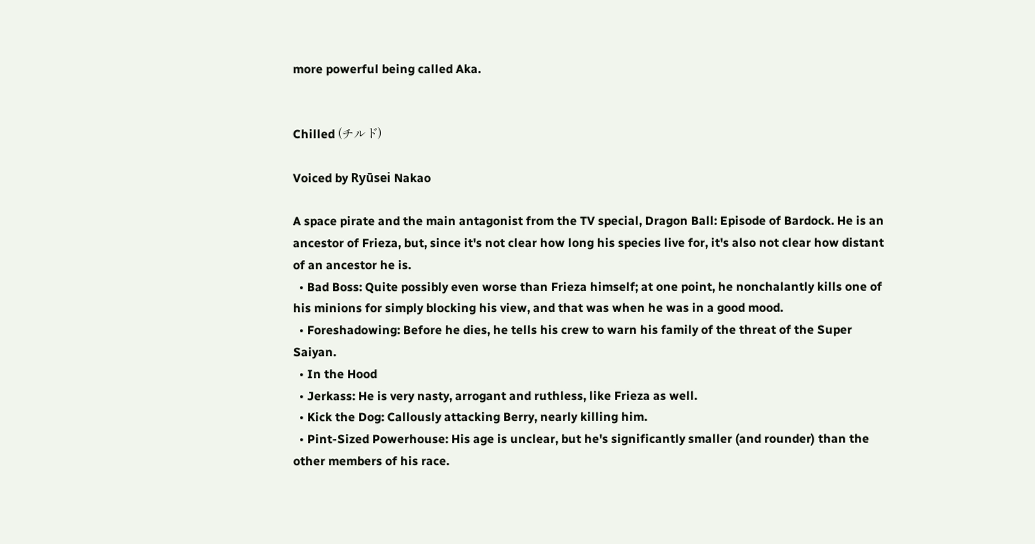more powerful being called Aka.


Chilled (チルド)

Voiced by Ryūsei Nakao

A space pirate and the main antagonist from the TV special, Dragon Ball: Episode of Bardock. He is an ancestor of Frieza, but, since it's not clear how long his species live for, it's also not clear how distant of an ancestor he is.
  • Bad Boss: Quite possibly even worse than Frieza himself; at one point, he nonchalantly kills one of his minions for simply blocking his view, and that was when he was in a good mood.
  • Foreshadowing: Before he dies, he tells his crew to warn his family of the threat of the Super Saiyan.
  • In the Hood
  • Jerkass: He is very nasty, arrogant and ruthless, like Frieza as well.
  • Kick the Dog: Callously attacking Berry, nearly killing him.
  • Pint-Sized Powerhouse: His age is unclear, but he's significantly smaller (and rounder) than the other members of his race.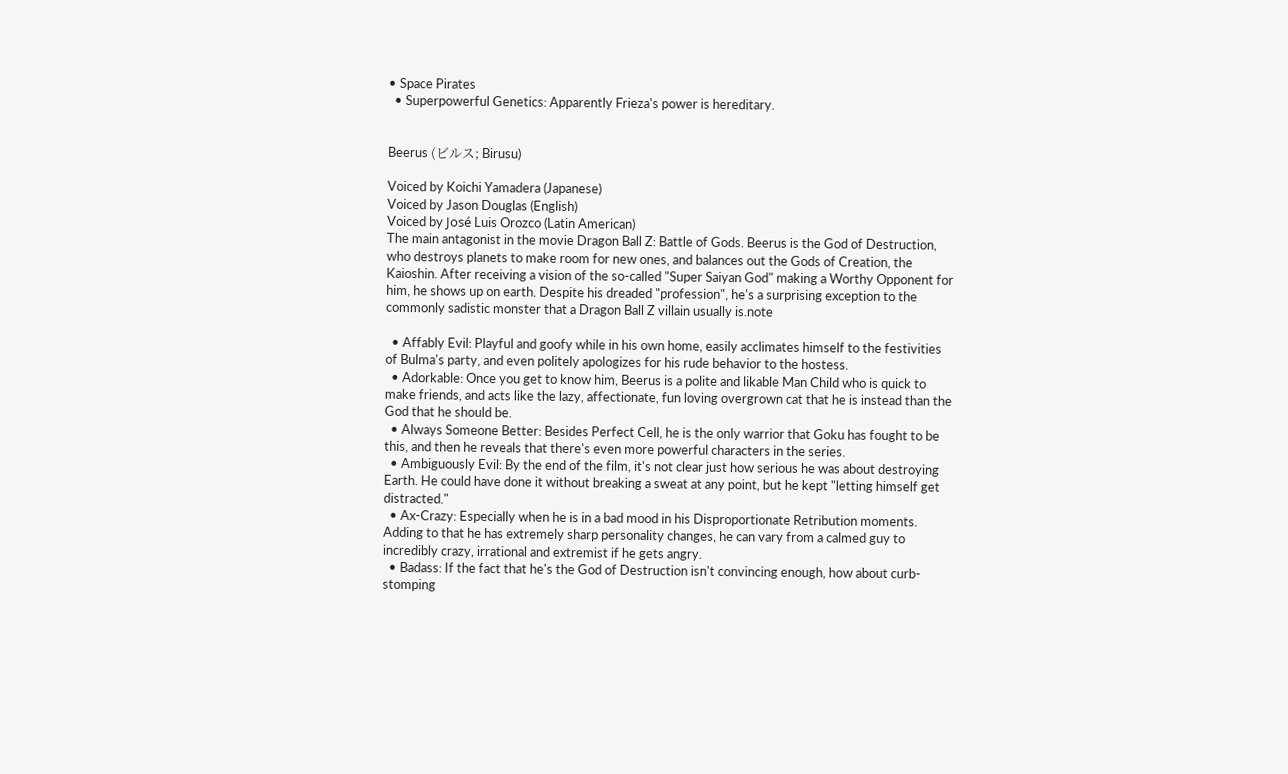• Space Pirates
  • Superpowerful Genetics: Apparently Frieza's power is hereditary.


Beerus (ビルス; Birusu)

Voiced by Koichi Yamadera (Japanese)
Voiced by Jason Douglas (English)
Voiced by José Luis Orozco (Latin American)
The main antagonist in the movie Dragon Ball Z: Battle of Gods. Beerus is the God of Destruction, who destroys planets to make room for new ones, and balances out the Gods of Creation, the Kaioshin. After receiving a vision of the so-called "Super Saiyan God" making a Worthy Opponent for him, he shows up on earth. Despite his dreaded "profession", he's a surprising exception to the commonly sadistic monster that a Dragon Ball Z villain usually is.note

  • Affably Evil: Playful and goofy while in his own home, easily acclimates himself to the festivities of Bulma's party, and even politely apologizes for his rude behavior to the hostess.
  • Adorkable: Once you get to know him, Beerus is a polite and likable Man Child who is quick to make friends, and acts like the lazy, affectionate, fun loving overgrown cat that he is instead than the God that he should be.
  • Always Someone Better: Besides Perfect Cell, he is the only warrior that Goku has fought to be this, and then he reveals that there's even more powerful characters in the series.
  • Ambiguously Evil: By the end of the film, it's not clear just how serious he was about destroying Earth. He could have done it without breaking a sweat at any point, but he kept "letting himself get distracted."
  • Ax-Crazy: Especially when he is in a bad mood in his Disproportionate Retribution moments. Adding to that he has extremely sharp personality changes, he can vary from a calmed guy to incredibly crazy, irrational and extremist if he gets angry.
  • Badass: If the fact that he's the God of Destruction isn't convincing enough, how about curb-stomping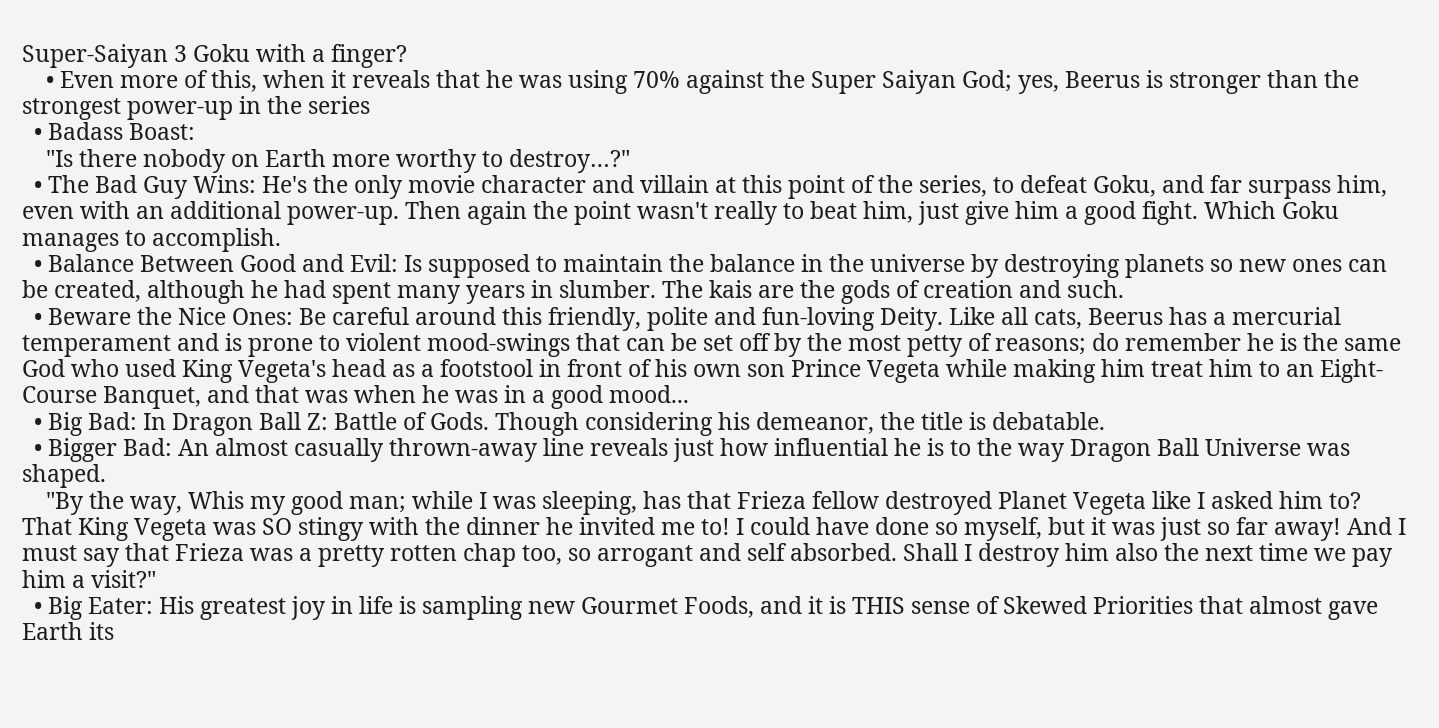Super-Saiyan 3 Goku with a finger?
    • Even more of this, when it reveals that he was using 70% against the Super Saiyan God; yes, Beerus is stronger than the strongest power-up in the series
  • Badass Boast:
    "Is there nobody on Earth more worthy to destroy…?"
  • The Bad Guy Wins: He's the only movie character and villain at this point of the series, to defeat Goku, and far surpass him, even with an additional power-up. Then again the point wasn't really to beat him, just give him a good fight. Which Goku manages to accomplish.
  • Balance Between Good and Evil: Is supposed to maintain the balance in the universe by destroying planets so new ones can be created, although he had spent many years in slumber. The kais are the gods of creation and such.
  • Beware the Nice Ones: Be careful around this friendly, polite and fun-loving Deity. Like all cats, Beerus has a mercurial temperament and is prone to violent mood-swings that can be set off by the most petty of reasons; do remember he is the same God who used King Vegeta's head as a footstool in front of his own son Prince Vegeta while making him treat him to an Eight-Course Banquet, and that was when he was in a good mood...
  • Big Bad: In Dragon Ball Z: Battle of Gods. Though considering his demeanor, the title is debatable.
  • Bigger Bad: An almost casually thrown-away line reveals just how influential he is to the way Dragon Ball Universe was shaped.
    "By the way, Whis my good man; while I was sleeping, has that Frieza fellow destroyed Planet Vegeta like I asked him to? That King Vegeta was SO stingy with the dinner he invited me to! I could have done so myself, but it was just so far away! And I must say that Frieza was a pretty rotten chap too, so arrogant and self absorbed. Shall I destroy him also the next time we pay him a visit?"
  • Big Eater: His greatest joy in life is sampling new Gourmet Foods, and it is THIS sense of Skewed Priorities that almost gave Earth its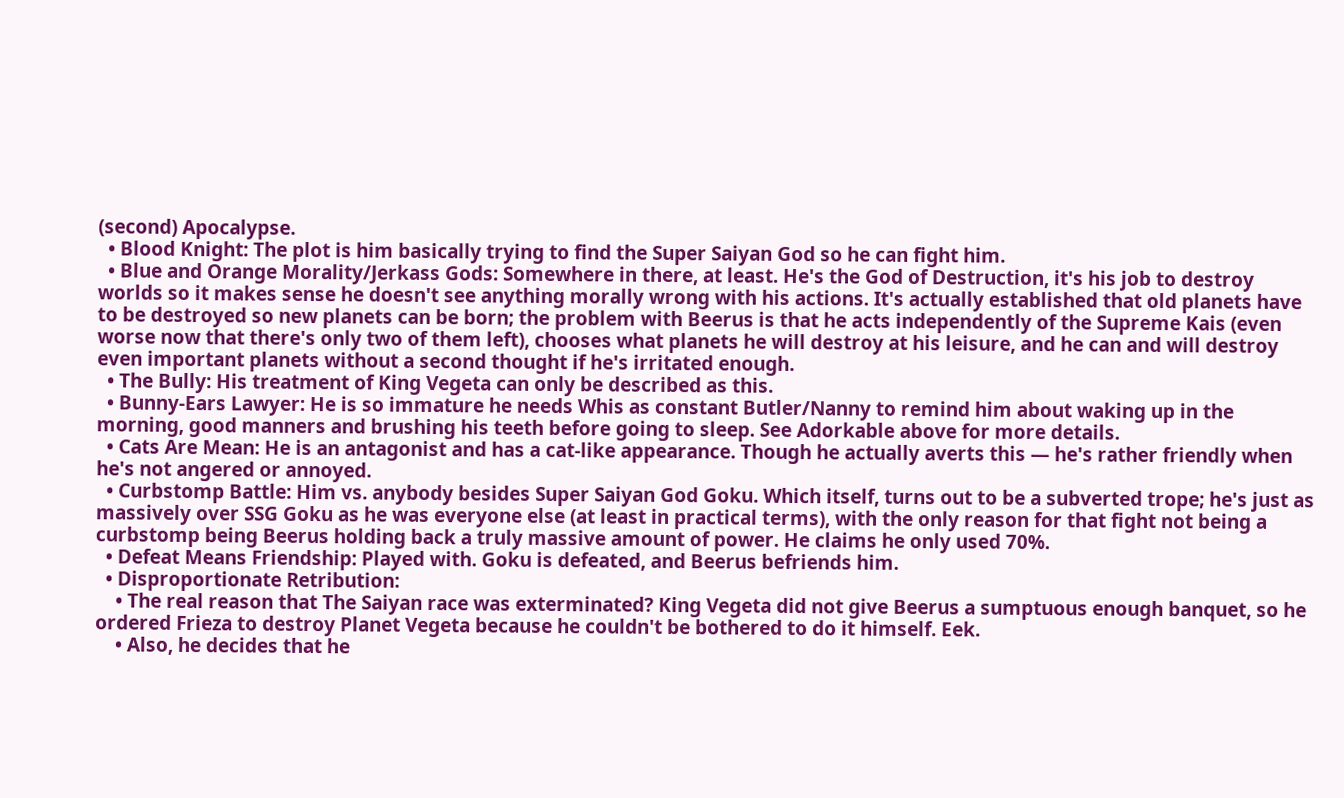(second) Apocalypse.
  • Blood Knight: The plot is him basically trying to find the Super Saiyan God so he can fight him.
  • Blue and Orange Morality/Jerkass Gods: Somewhere in there, at least. He's the God of Destruction, it's his job to destroy worlds so it makes sense he doesn't see anything morally wrong with his actions. It's actually established that old planets have to be destroyed so new planets can be born; the problem with Beerus is that he acts independently of the Supreme Kais (even worse now that there's only two of them left), chooses what planets he will destroy at his leisure, and he can and will destroy even important planets without a second thought if he's irritated enough.
  • The Bully: His treatment of King Vegeta can only be described as this.
  • Bunny-Ears Lawyer: He is so immature he needs Whis as constant Butler/Nanny to remind him about waking up in the morning, good manners and brushing his teeth before going to sleep. See Adorkable above for more details.
  • Cats Are Mean: He is an antagonist and has a cat-like appearance. Though he actually averts this — he's rather friendly when he's not angered or annoyed.
  • Curbstomp Battle: Him vs. anybody besides Super Saiyan God Goku. Which itself, turns out to be a subverted trope; he's just as massively over SSG Goku as he was everyone else (at least in practical terms), with the only reason for that fight not being a curbstomp being Beerus holding back a truly massive amount of power. He claims he only used 70%.
  • Defeat Means Friendship: Played with. Goku is defeated, and Beerus befriends him.
  • Disproportionate Retribution:
    • The real reason that The Saiyan race was exterminated? King Vegeta did not give Beerus a sumptuous enough banquet, so he ordered Frieza to destroy Planet Vegeta because he couldn't be bothered to do it himself. Eek.
    • Also, he decides that he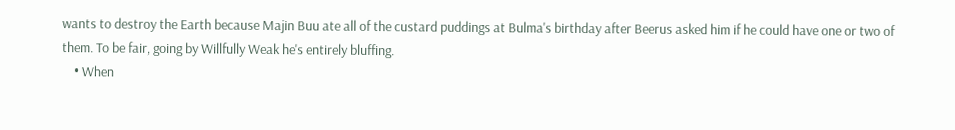wants to destroy the Earth because Majin Buu ate all of the custard puddings at Bulma's birthday after Beerus asked him if he could have one or two of them. To be fair, going by Willfully Weak he's entirely bluffing.
    • When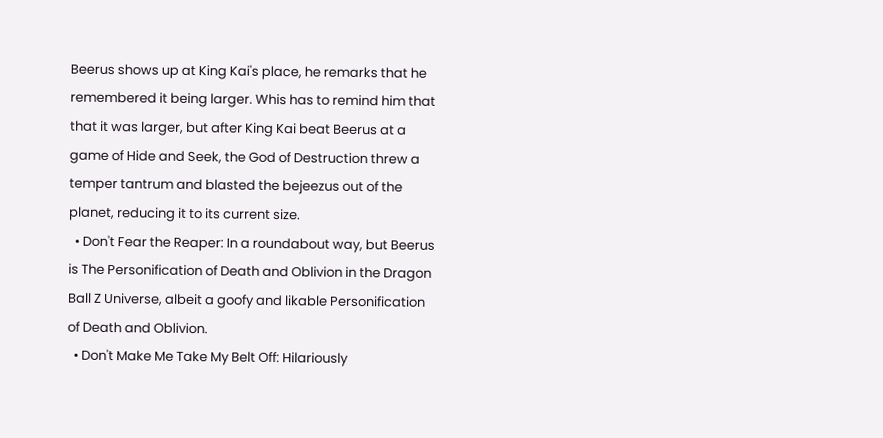Beerus shows up at King Kai's place, he remarks that he remembered it being larger. Whis has to remind him that that it was larger, but after King Kai beat Beerus at a game of Hide and Seek, the God of Destruction threw a temper tantrum and blasted the bejeezus out of the planet, reducing it to its current size.
  • Don't Fear the Reaper: In a roundabout way, but Beerus is The Personification of Death and Oblivion in the Dragon Ball Z Universe, albeit a goofy and likable Personification of Death and Oblivion.
  • Don't Make Me Take My Belt Off: Hilariously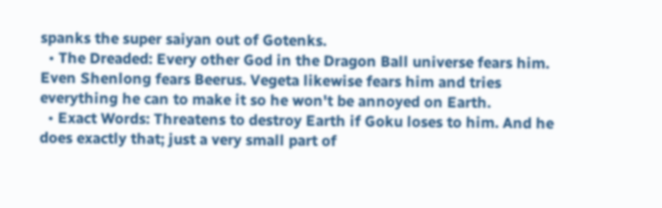spanks the super saiyan out of Gotenks.
  • The Dreaded: Every other God in the Dragon Ball universe fears him. Even Shenlong fears Beerus. Vegeta likewise fears him and tries everything he can to make it so he won't be annoyed on Earth.
  • Exact Words: Threatens to destroy Earth if Goku loses to him. And he does exactly that; just a very small part of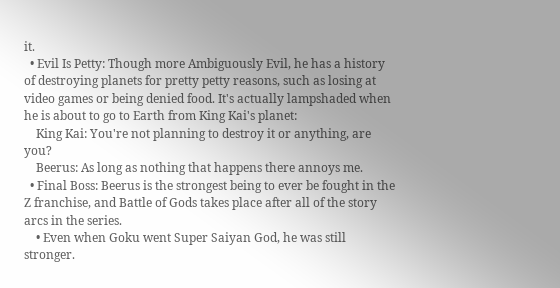it.
  • Evil Is Petty: Though more Ambiguously Evil, he has a history of destroying planets for pretty petty reasons, such as losing at video games or being denied food. It's actually lampshaded when he is about to go to Earth from King Kai's planet:
    King Kai: You're not planning to destroy it or anything, are you?
    Beerus: As long as nothing that happens there annoys me.
  • Final Boss: Beerus is the strongest being to ever be fought in the Z franchise, and Battle of Gods takes place after all of the story arcs in the series.
    • Even when Goku went Super Saiyan God, he was still stronger.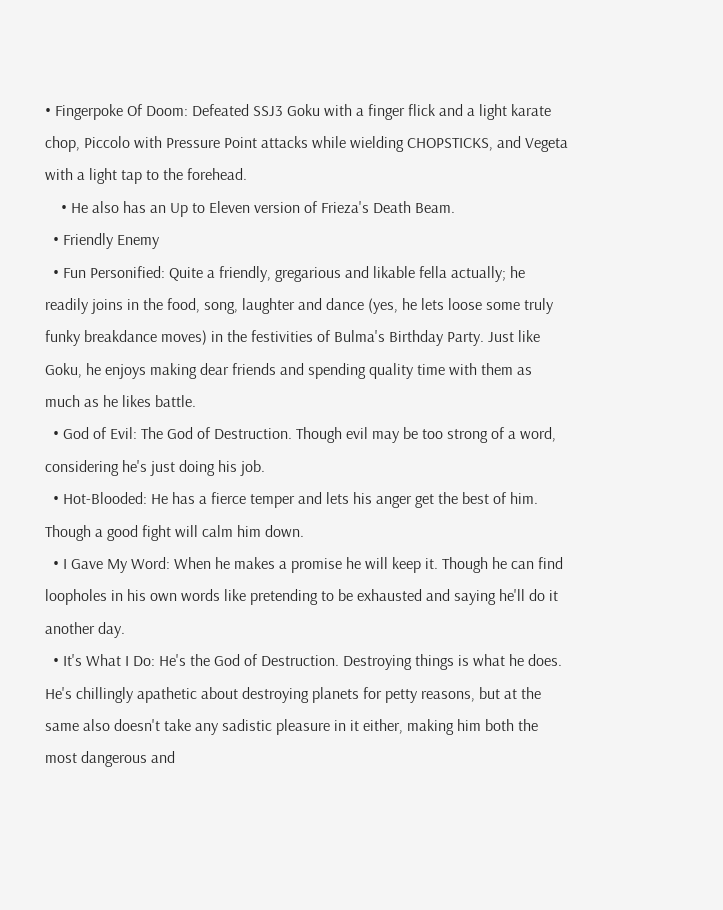• Fingerpoke Of Doom: Defeated SSJ3 Goku with a finger flick and a light karate chop, Piccolo with Pressure Point attacks while wielding CHOPSTICKS, and Vegeta with a light tap to the forehead.
    • He also has an Up to Eleven version of Frieza's Death Beam.
  • Friendly Enemy
  • Fun Personified: Quite a friendly, gregarious and likable fella actually; he readily joins in the food, song, laughter and dance (yes, he lets loose some truly funky breakdance moves) in the festivities of Bulma's Birthday Party. Just like Goku, he enjoys making dear friends and spending quality time with them as much as he likes battle.
  • God of Evil: The God of Destruction. Though evil may be too strong of a word, considering he's just doing his job.
  • Hot-Blooded: He has a fierce temper and lets his anger get the best of him. Though a good fight will calm him down.
  • I Gave My Word: When he makes a promise he will keep it. Though he can find loopholes in his own words like pretending to be exhausted and saying he'll do it another day.
  • It's What I Do: He's the God of Destruction. Destroying things is what he does. He's chillingly apathetic about destroying planets for petty reasons, but at the same also doesn't take any sadistic pleasure in it either, making him both the most dangerous and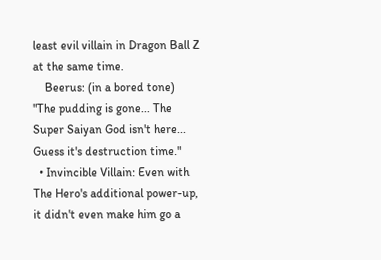least evil villain in Dragon Ball Z at the same time.
    Beerus: (in a bored tone) "The pudding is gone... The Super Saiyan God isn't here... Guess it's destruction time."
  • Invincible Villain: Even with The Hero's additional power-up, it didn't even make him go a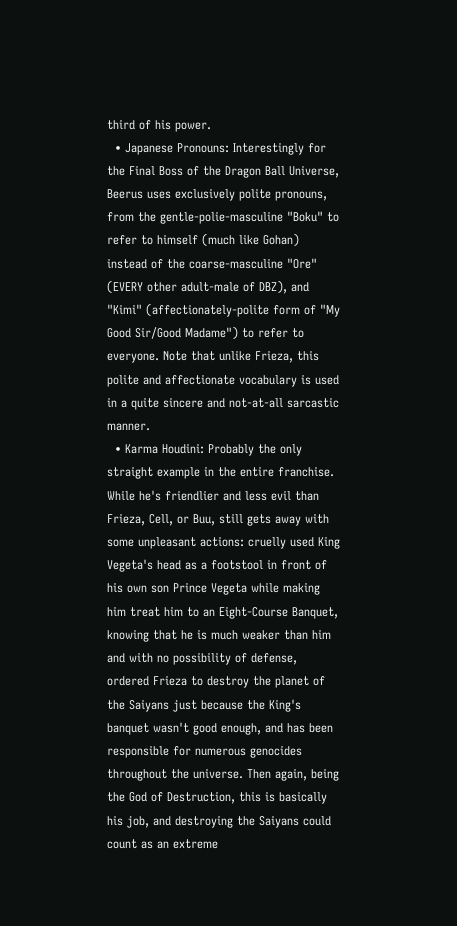third of his power.
  • Japanese Pronouns: Interestingly for the Final Boss of the Dragon Ball Universe, Beerus uses exclusively polite pronouns, from the gentle-polie-masculine "Boku" to refer to himself (much like Gohan) instead of the coarse-masculine "Ore" (EVERY other adult-male of DBZ), and "Kimi" (affectionately-polite form of "My Good Sir/Good Madame") to refer to everyone. Note that unlike Frieza, this polite and affectionate vocabulary is used in a quite sincere and not-at-all sarcastic manner.
  • Karma Houdini: Probably the only straight example in the entire franchise. While he's friendlier and less evil than Frieza, Cell, or Buu, still gets away with some unpleasant actions: cruelly used King Vegeta's head as a footstool in front of his own son Prince Vegeta while making him treat him to an Eight-Course Banquet, knowing that he is much weaker than him and with no possibility of defense, ordered Frieza to destroy the planet of the Saiyans just because the King's banquet wasn't good enough, and has been responsible for numerous genocides throughout the universe. Then again, being the God of Destruction, this is basically his job, and destroying the Saiyans could count as an extreme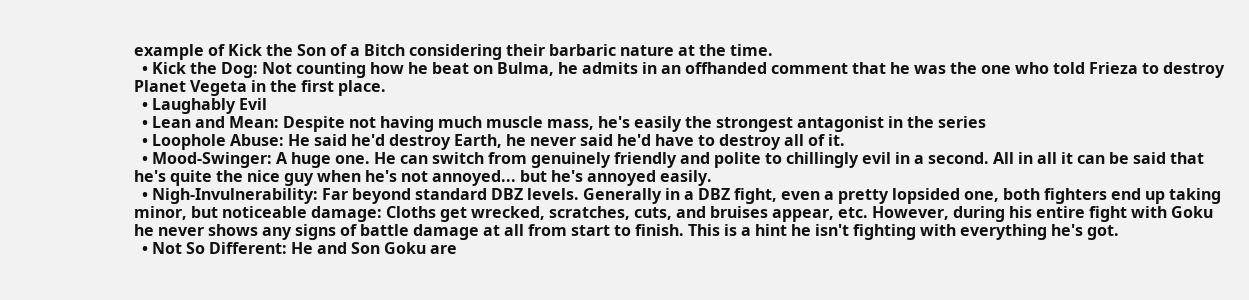example of Kick the Son of a Bitch considering their barbaric nature at the time.
  • Kick the Dog: Not counting how he beat on Bulma, he admits in an offhanded comment that he was the one who told Frieza to destroy Planet Vegeta in the first place.
  • Laughably Evil
  • Lean and Mean: Despite not having much muscle mass, he's easily the strongest antagonist in the series
  • Loophole Abuse: He said he'd destroy Earth, he never said he'd have to destroy all of it.
  • Mood-Swinger: A huge one. He can switch from genuinely friendly and polite to chillingly evil in a second. All in all it can be said that he's quite the nice guy when he's not annoyed... but he's annoyed easily.
  • Nigh-Invulnerability: Far beyond standard DBZ levels. Generally in a DBZ fight, even a pretty lopsided one, both fighters end up taking minor, but noticeable damage: Cloths get wrecked, scratches, cuts, and bruises appear, etc. However, during his entire fight with Goku he never shows any signs of battle damage at all from start to finish. This is a hint he isn't fighting with everything he's got.
  • Not So Different: He and Son Goku are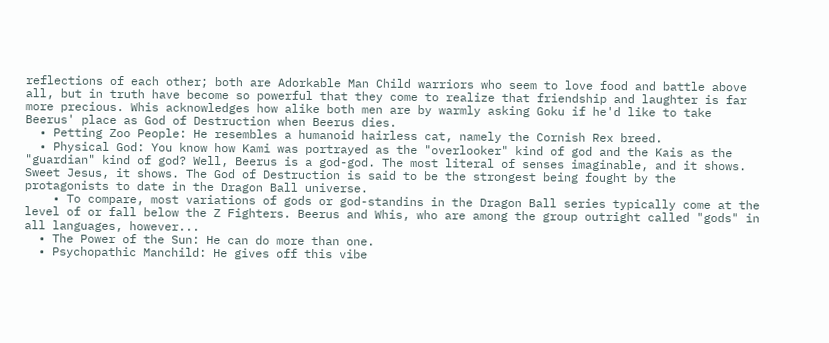reflections of each other; both are Adorkable Man Child warriors who seem to love food and battle above all, but in truth have become so powerful that they come to realize that friendship and laughter is far more precious. Whis acknowledges how alike both men are by warmly asking Goku if he'd like to take Beerus' place as God of Destruction when Beerus dies.
  • Petting Zoo People: He resembles a humanoid hairless cat, namely the Cornish Rex breed.
  • Physical God: You know how Kami was portrayed as the "overlooker" kind of god and the Kais as the "guardian" kind of god? Well, Beerus is a god-god. The most literal of senses imaginable, and it shows. Sweet Jesus, it shows. The God of Destruction is said to be the strongest being fought by the protagonists to date in the Dragon Ball universe.
    • To compare, most variations of gods or god-standins in the Dragon Ball series typically come at the level of or fall below the Z Fighters. Beerus and Whis, who are among the group outright called "gods" in all languages, however...
  • The Power of the Sun: He can do more than one.
  • Psychopathic Manchild: He gives off this vibe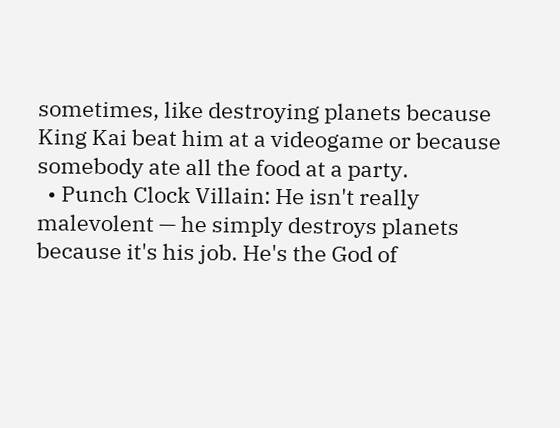sometimes, like destroying planets because King Kai beat him at a videogame or because somebody ate all the food at a party.
  • Punch Clock Villain: He isn't really malevolent — he simply destroys planets because it's his job. He's the God of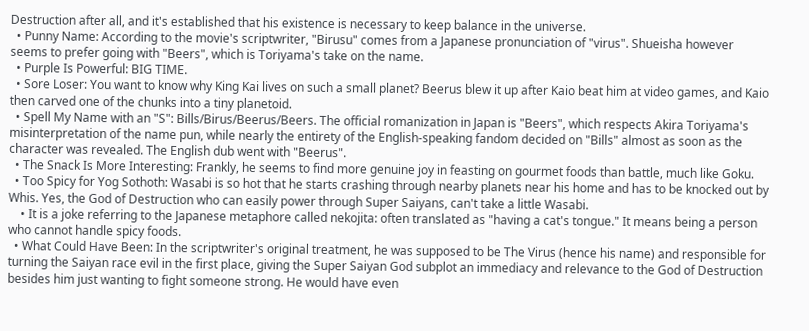Destruction after all, and it's established that his existence is necessary to keep balance in the universe.
  • Punny Name: According to the movie's scriptwriter, "Birusu" comes from a Japanese pronunciation of "virus". Shueisha however seems to prefer going with "Beers", which is Toriyama's take on the name.
  • Purple Is Powerful: BIG TIME.
  • Sore Loser: You want to know why King Kai lives on such a small planet? Beerus blew it up after Kaio beat him at video games, and Kaio then carved one of the chunks into a tiny planetoid.
  • Spell My Name with an "S": Bills/Birus/Beerus/Beers. The official romanization in Japan is "Beers", which respects Akira Toriyama's misinterpretation of the name pun, while nearly the entirety of the English-speaking fandom decided on "Bills" almost as soon as the character was revealed. The English dub went with "Beerus".
  • The Snack Is More Interesting: Frankly, he seems to find more genuine joy in feasting on gourmet foods than battle, much like Goku.
  • Too Spicy for Yog Sothoth: Wasabi is so hot that he starts crashing through nearby planets near his home and has to be knocked out by Whis. Yes, the God of Destruction who can easily power through Super Saiyans, can't take a little Wasabi.
    • It is a joke referring to the Japanese metaphore called nekojita: often translated as "having a cat's tongue." It means being a person who cannot handle spicy foods.
  • What Could Have Been: In the scriptwriter's original treatment, he was supposed to be The Virus (hence his name) and responsible for turning the Saiyan race evil in the first place, giving the Super Saiyan God subplot an immediacy and relevance to the God of Destruction besides him just wanting to fight someone strong. He would have even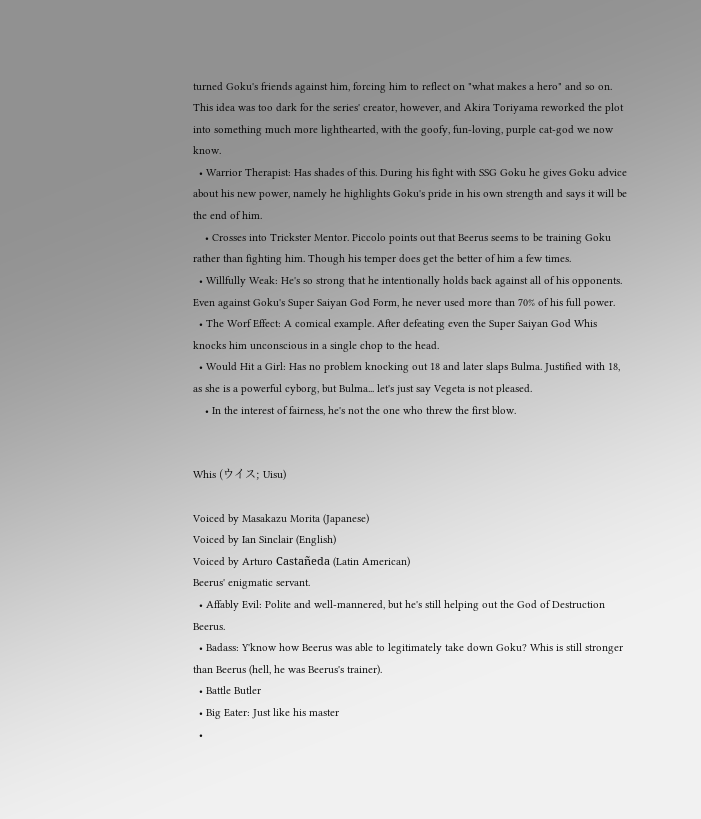turned Goku's friends against him, forcing him to reflect on "what makes a hero" and so on. This idea was too dark for the series' creator, however, and Akira Toriyama reworked the plot into something much more lighthearted, with the goofy, fun-loving, purple cat-god we now know.
  • Warrior Therapist: Has shades of this. During his fight with SSG Goku he gives Goku advice about his new power, namely he highlights Goku's pride in his own strength and says it will be the end of him.
    • Crosses into Trickster Mentor. Piccolo points out that Beerus seems to be training Goku rather than fighting him. Though his temper does get the better of him a few times.
  • Willfully Weak: He's so strong that he intentionally holds back against all of his opponents. Even against Goku's Super Saiyan God Form, he never used more than 70% of his full power.
  • The Worf Effect: A comical example. After defeating even the Super Saiyan God Whis knocks him unconscious in a single chop to the head.
  • Would Hit a Girl: Has no problem knocking out 18 and later slaps Bulma. Justified with 18, as she is a powerful cyborg, but Bulma... let's just say Vegeta is not pleased.
    • In the interest of fairness, he's not the one who threw the first blow.


Whis (ウイス; Uisu)

Voiced by Masakazu Morita (Japanese)
Voiced by Ian Sinclair (English)
Voiced by Arturo Castañeda (Latin American)
Beerus' enigmatic servant.
  • Affably Evil: Polite and well-mannered, but he's still helping out the God of Destruction Beerus.
  • Badass: Y'know how Beerus was able to legitimately take down Goku? Whis is still stronger than Beerus (hell, he was Beerus's trainer).
  • Battle Butler
  • Big Eater: Just like his master
  •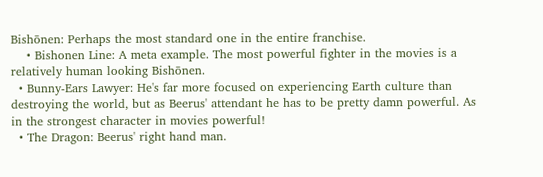Bishōnen: Perhaps the most standard one in the entire franchise.
    • Bishonen Line: A meta example. The most powerful fighter in the movies is a relatively human looking Bishōnen.
  • Bunny-Ears Lawyer: He's far more focused on experiencing Earth culture than destroying the world, but as Beerus' attendant he has to be pretty damn powerful. As in the strongest character in movies powerful!
  • The Dragon: Beerus' right hand man.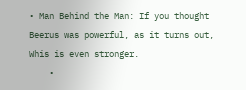• Man Behind the Man: If you thought Beerus was powerful, as it turns out, Whis is even stronger.
    •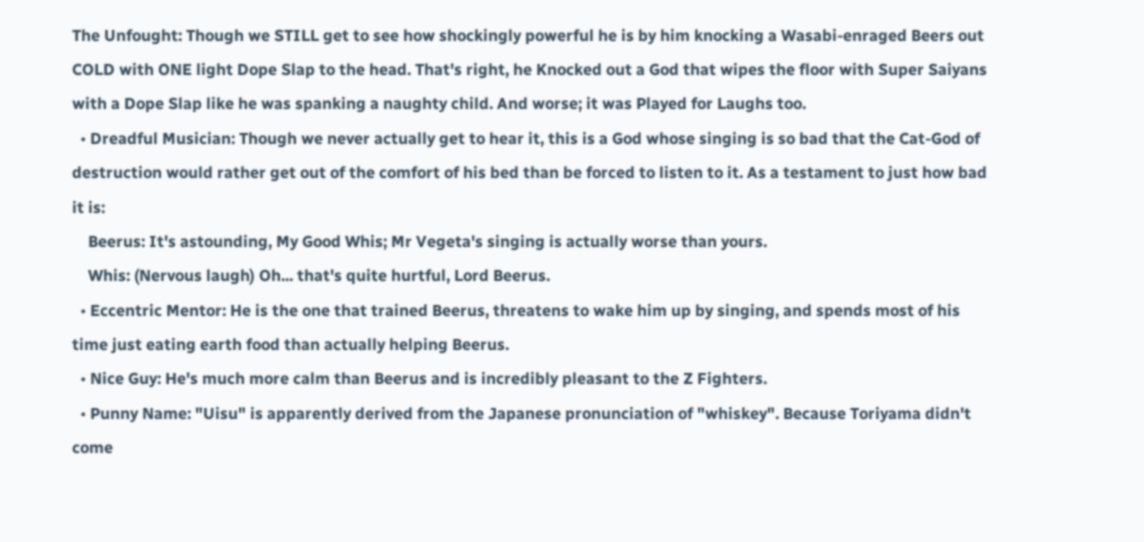The Unfought: Though we STILL get to see how shockingly powerful he is by him knocking a Wasabi-enraged Beers out COLD with ONE light Dope Slap to the head. That's right, he Knocked out a God that wipes the floor with Super Saiyans with a Dope Slap like he was spanking a naughty child. And worse; it was Played for Laughs too.
  • Dreadful Musician: Though we never actually get to hear it, this is a God whose singing is so bad that the Cat-God of destruction would rather get out of the comfort of his bed than be forced to listen to it. As a testament to just how bad it is:
    Beerus: It's astounding, My Good Whis; Mr Vegeta's singing is actually worse than yours.
    Whis: (Nervous laugh) Oh... that's quite hurtful, Lord Beerus.
  • Eccentric Mentor: He is the one that trained Beerus, threatens to wake him up by singing, and spends most of his time just eating earth food than actually helping Beerus.
  • Nice Guy: He's much more calm than Beerus and is incredibly pleasant to the Z Fighters.
  • Punny Name: "Uisu" is apparently derived from the Japanese pronunciation of "whiskey". Because Toriyama didn't come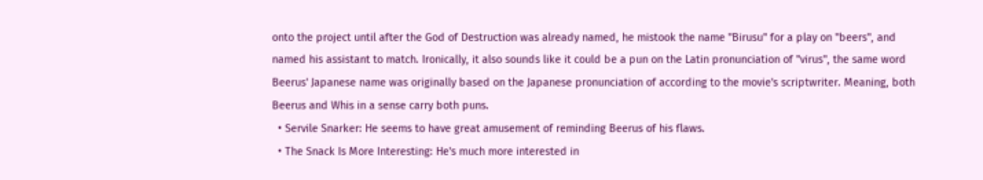onto the project until after the God of Destruction was already named, he mistook the name "Birusu" for a play on "beers", and named his assistant to match. Ironically, it also sounds like it could be a pun on the Latin pronunciation of "virus", the same word Beerus' Japanese name was originally based on the Japanese pronunciation of according to the movie's scriptwriter. Meaning, both Beerus and Whis in a sense carry both puns.
  • Servile Snarker: He seems to have great amusement of reminding Beerus of his flaws.
  • The Snack Is More Interesting: He's much more interested in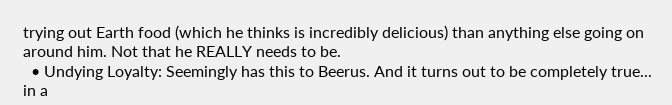trying out Earth food (which he thinks is incredibly delicious) than anything else going on around him. Not that he REALLY needs to be.
  • Undying Loyalty: Seemingly has this to Beerus. And it turns out to be completely true... in a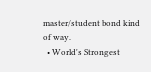master/student bond kind of way.
  • World's Strongest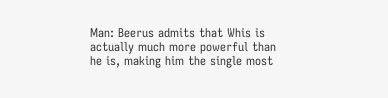Man: Beerus admits that Whis is actually much more powerful than he is, making him the single most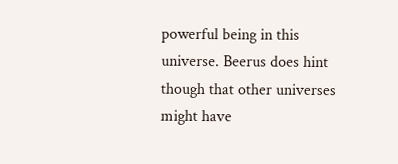powerful being in this universe. Beerus does hint though that other universes might have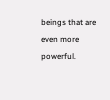beings that are even more powerful.